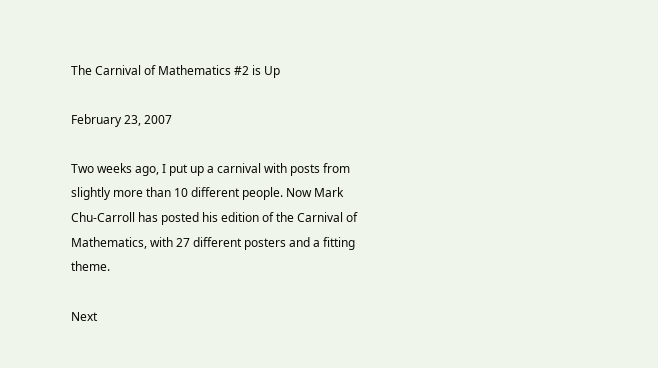The Carnival of Mathematics #2 is Up

February 23, 2007

Two weeks ago, I put up a carnival with posts from slightly more than 10 different people. Now Mark Chu-Carroll has posted his edition of the Carnival of Mathematics, with 27 different posters and a fitting theme.

Next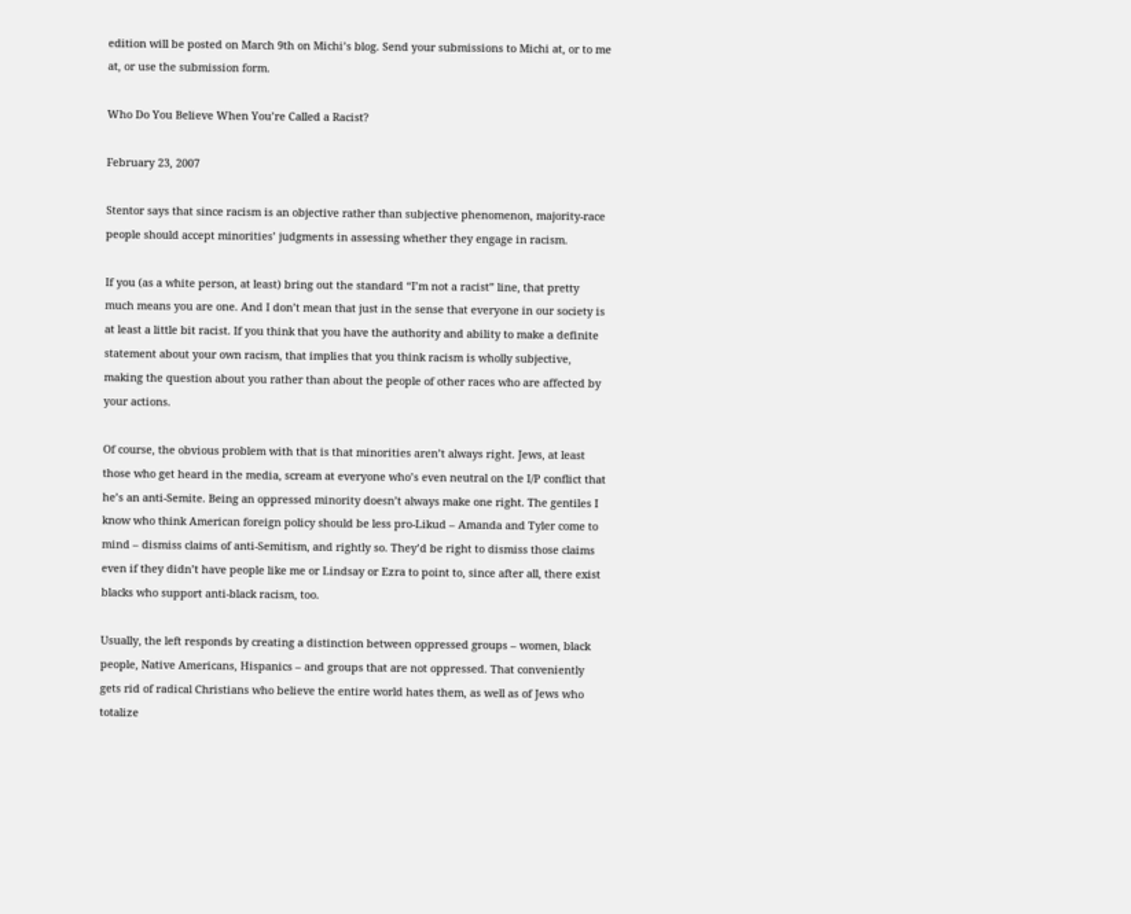edition will be posted on March 9th on Michi’s blog. Send your submissions to Michi at, or to me at, or use the submission form.

Who Do You Believe When You’re Called a Racist?

February 23, 2007

Stentor says that since racism is an objective rather than subjective phenomenon, majority-race people should accept minorities’ judgments in assessing whether they engage in racism.

If you (as a white person, at least) bring out the standard “I’m not a racist” line, that pretty much means you are one. And I don’t mean that just in the sense that everyone in our society is at least a little bit racist. If you think that you have the authority and ability to make a definite statement about your own racism, that implies that you think racism is wholly subjective, making the question about you rather than about the people of other races who are affected by your actions.

Of course, the obvious problem with that is that minorities aren’t always right. Jews, at least those who get heard in the media, scream at everyone who’s even neutral on the I/P conflict that he’s an anti-Semite. Being an oppressed minority doesn’t always make one right. The gentiles I know who think American foreign policy should be less pro-Likud – Amanda and Tyler come to mind – dismiss claims of anti-Semitism, and rightly so. They’d be right to dismiss those claims even if they didn’t have people like me or Lindsay or Ezra to point to, since after all, there exist blacks who support anti-black racism, too.

Usually, the left responds by creating a distinction between oppressed groups – women, black people, Native Americans, Hispanics – and groups that are not oppressed. That conveniently gets rid of radical Christians who believe the entire world hates them, as well as of Jews who totalize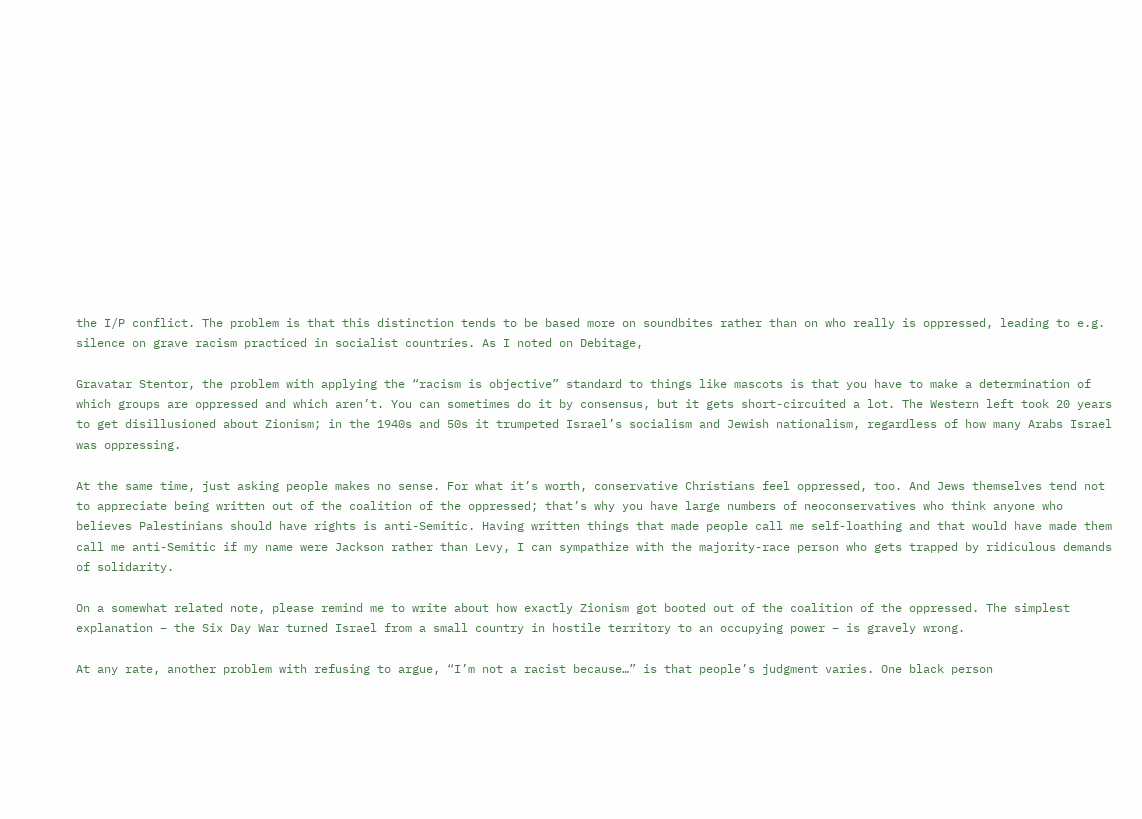the I/P conflict. The problem is that this distinction tends to be based more on soundbites rather than on who really is oppressed, leading to e.g. silence on grave racism practiced in socialist countries. As I noted on Debitage,

Gravatar Stentor, the problem with applying the “racism is objective” standard to things like mascots is that you have to make a determination of which groups are oppressed and which aren’t. You can sometimes do it by consensus, but it gets short-circuited a lot. The Western left took 20 years to get disillusioned about Zionism; in the 1940s and 50s it trumpeted Israel’s socialism and Jewish nationalism, regardless of how many Arabs Israel was oppressing.

At the same time, just asking people makes no sense. For what it’s worth, conservative Christians feel oppressed, too. And Jews themselves tend not to appreciate being written out of the coalition of the oppressed; that’s why you have large numbers of neoconservatives who think anyone who believes Palestinians should have rights is anti-Semitic. Having written things that made people call me self-loathing and that would have made them call me anti-Semitic if my name were Jackson rather than Levy, I can sympathize with the majority-race person who gets trapped by ridiculous demands of solidarity.

On a somewhat related note, please remind me to write about how exactly Zionism got booted out of the coalition of the oppressed. The simplest explanation – the Six Day War turned Israel from a small country in hostile territory to an occupying power – is gravely wrong.

At any rate, another problem with refusing to argue, “I’m not a racist because…” is that people’s judgment varies. One black person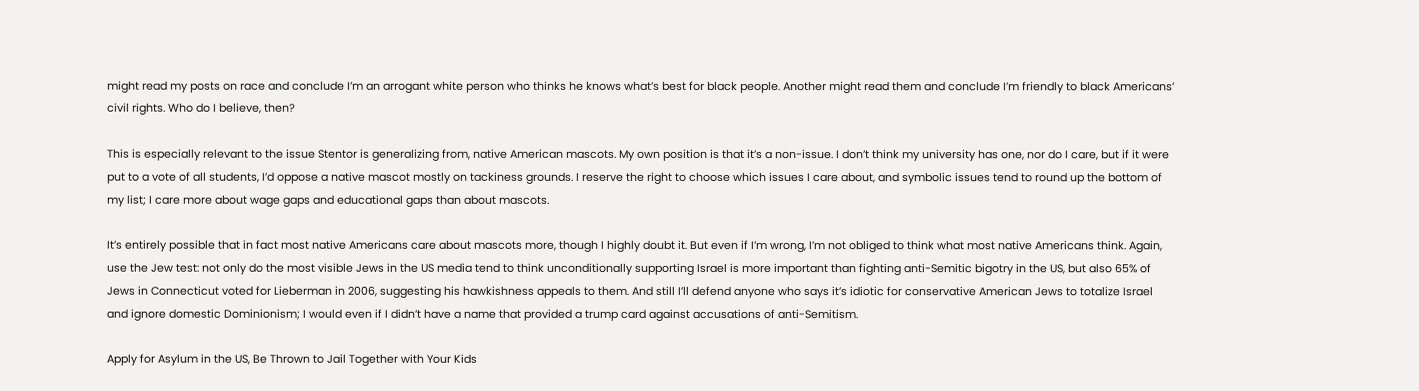might read my posts on race and conclude I’m an arrogant white person who thinks he knows what’s best for black people. Another might read them and conclude I’m friendly to black Americans’ civil rights. Who do I believe, then?

This is especially relevant to the issue Stentor is generalizing from, native American mascots. My own position is that it’s a non-issue. I don’t think my university has one, nor do I care, but if it were put to a vote of all students, I’d oppose a native mascot mostly on tackiness grounds. I reserve the right to choose which issues I care about, and symbolic issues tend to round up the bottom of my list; I care more about wage gaps and educational gaps than about mascots.

It’s entirely possible that in fact most native Americans care about mascots more, though I highly doubt it. But even if I’m wrong, I’m not obliged to think what most native Americans think. Again, use the Jew test: not only do the most visible Jews in the US media tend to think unconditionally supporting Israel is more important than fighting anti-Semitic bigotry in the US, but also 65% of Jews in Connecticut voted for Lieberman in 2006, suggesting his hawkishness appeals to them. And still I’ll defend anyone who says it’s idiotic for conservative American Jews to totalize Israel and ignore domestic Dominionism; I would even if I didn’t have a name that provided a trump card against accusations of anti-Semitism.

Apply for Asylum in the US, Be Thrown to Jail Together with Your Kids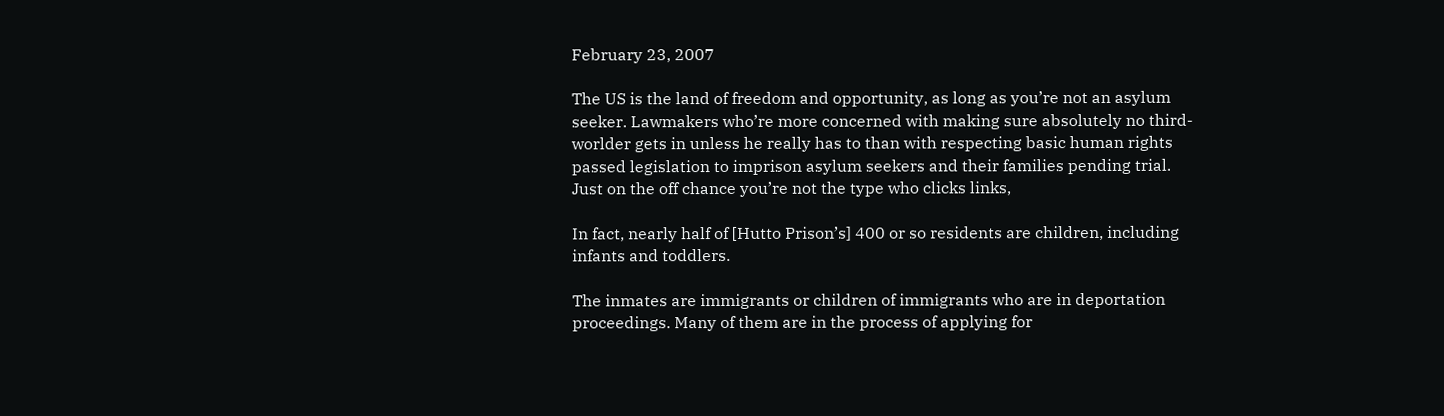February 23, 2007

The US is the land of freedom and opportunity, as long as you’re not an asylum seeker. Lawmakers who’re more concerned with making sure absolutely no third-worlder gets in unless he really has to than with respecting basic human rights passed legislation to imprison asylum seekers and their families pending trial. Just on the off chance you’re not the type who clicks links,

In fact, nearly half of [Hutto Prison’s] 400 or so residents are children, including infants and toddlers.

The inmates are immigrants or children of immigrants who are in deportation proceedings. Many of them are in the process of applying for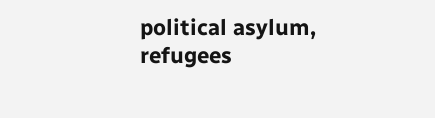political asylum, refugees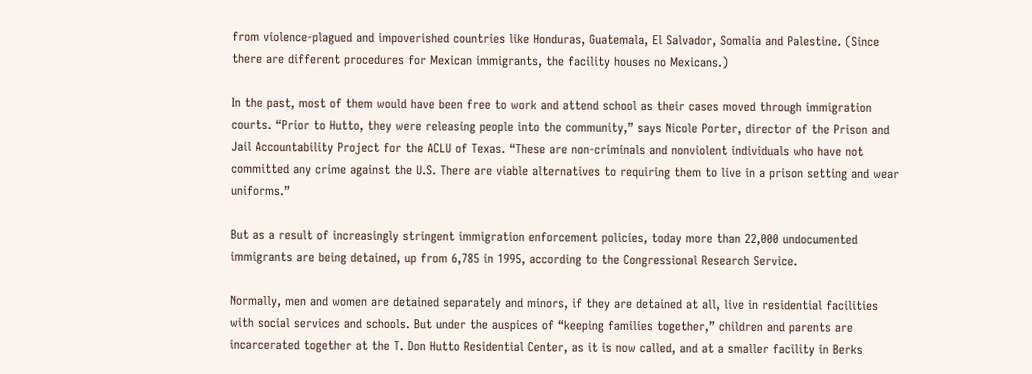from violence-plagued and impoverished countries like Honduras, Guatemala, El Salvador, Somalia and Palestine. (Since there are different procedures for Mexican immigrants, the facility houses no Mexicans.)

In the past, most of them would have been free to work and attend school as their cases moved through immigration courts. “Prior to Hutto, they were releasing people into the community,” says Nicole Porter, director of the Prison and Jail Accountability Project for the ACLU of Texas. “These are non-criminals and nonviolent individuals who have not committed any crime against the U.S. There are viable alternatives to requiring them to live in a prison setting and wear uniforms.”

But as a result of increasingly stringent immigration enforcement policies, today more than 22,000 undocumented immigrants are being detained, up from 6,785 in 1995, according to the Congressional Research Service.

Normally, men and women are detained separately and minors, if they are detained at all, live in residential facilities with social services and schools. But under the auspices of “keeping families together,” children and parents are incarcerated together at the T. Don Hutto Residential Center, as it is now called, and at a smaller facility in Berks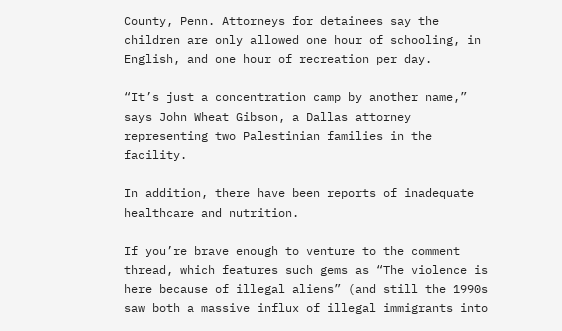County, Penn. Attorneys for detainees say the children are only allowed one hour of schooling, in English, and one hour of recreation per day.

“It’s just a concentration camp by another name,” says John Wheat Gibson, a Dallas attorney representing two Palestinian families in the facility.

In addition, there have been reports of inadequate healthcare and nutrition.

If you’re brave enough to venture to the comment thread, which features such gems as “The violence is here because of illegal aliens” (and still the 1990s saw both a massive influx of illegal immigrants into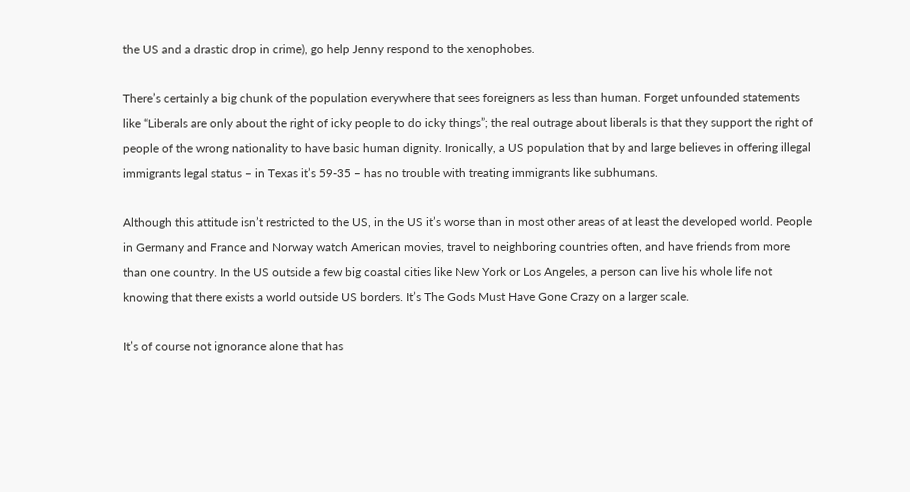the US and a drastic drop in crime), go help Jenny respond to the xenophobes.

There’s certainly a big chunk of the population everywhere that sees foreigners as less than human. Forget unfounded statements like “Liberals are only about the right of icky people to do icky things”; the real outrage about liberals is that they support the right of people of the wrong nationality to have basic human dignity. Ironically, a US population that by and large believes in offering illegal immigrants legal status – in Texas it’s 59-35 – has no trouble with treating immigrants like subhumans.

Although this attitude isn’t restricted to the US, in the US it’s worse than in most other areas of at least the developed world. People in Germany and France and Norway watch American movies, travel to neighboring countries often, and have friends from more than one country. In the US outside a few big coastal cities like New York or Los Angeles, a person can live his whole life not knowing that there exists a world outside US borders. It’s The Gods Must Have Gone Crazy on a larger scale.

It’s of course not ignorance alone that has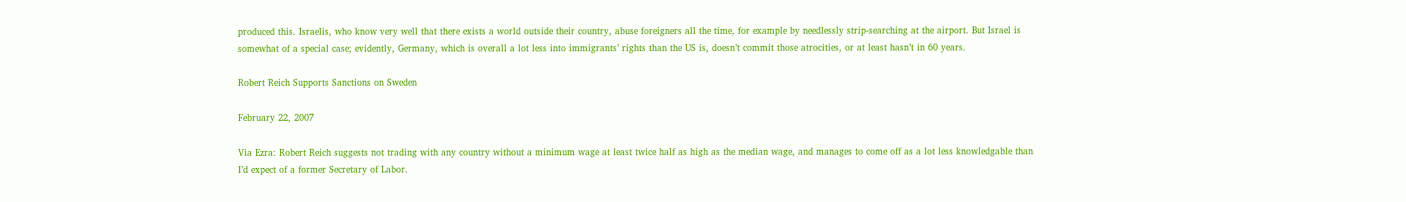produced this. Israelis, who know very well that there exists a world outside their country, abuse foreigners all the time, for example by needlessly strip-searching at the airport. But Israel is somewhat of a special case; evidently, Germany, which is overall a lot less into immigrants’ rights than the US is, doesn’t commit those atrocities, or at least hasn’t in 60 years.

Robert Reich Supports Sanctions on Sweden

February 22, 2007

Via Ezra: Robert Reich suggests not trading with any country without a minimum wage at least twice half as high as the median wage, and manages to come off as a lot less knowledgable than I’d expect of a former Secretary of Labor.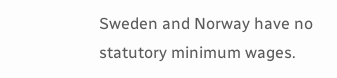Sweden and Norway have no statutory minimum wages.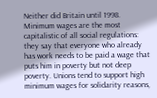Neither did Britain until 1998. Minimum wages are the most capitalistic of all social regulations: they say that everyone who already has work needs to be paid a wage that puts him in poverty but not deep poverty. Unions tend to support high minimum wages for solidarity reasons,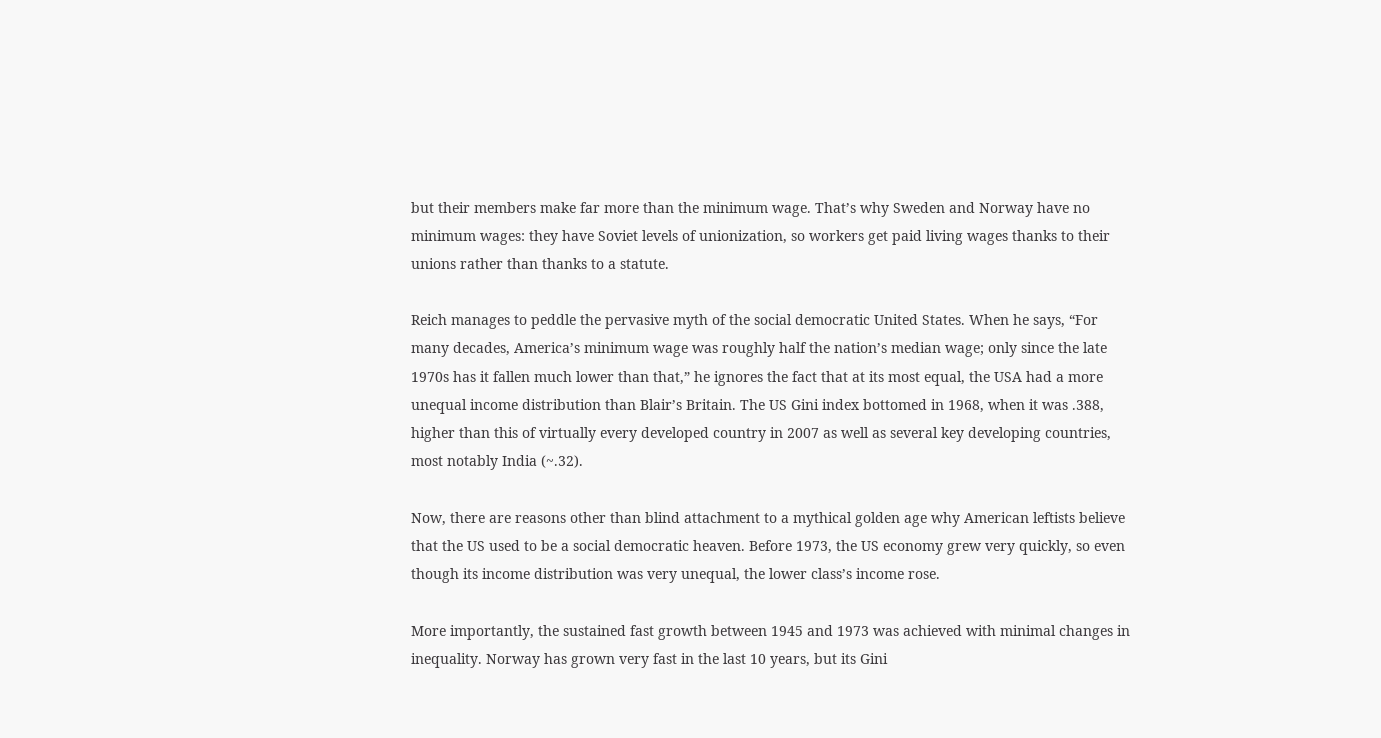but their members make far more than the minimum wage. That’s why Sweden and Norway have no minimum wages: they have Soviet levels of unionization, so workers get paid living wages thanks to their unions rather than thanks to a statute.

Reich manages to peddle the pervasive myth of the social democratic United States. When he says, “For many decades, America’s minimum wage was roughly half the nation’s median wage; only since the late 1970s has it fallen much lower than that,” he ignores the fact that at its most equal, the USA had a more unequal income distribution than Blair’s Britain. The US Gini index bottomed in 1968, when it was .388, higher than this of virtually every developed country in 2007 as well as several key developing countries, most notably India (~.32).

Now, there are reasons other than blind attachment to a mythical golden age why American leftists believe that the US used to be a social democratic heaven. Before 1973, the US economy grew very quickly, so even though its income distribution was very unequal, the lower class’s income rose.

More importantly, the sustained fast growth between 1945 and 1973 was achieved with minimal changes in inequality. Norway has grown very fast in the last 10 years, but its Gini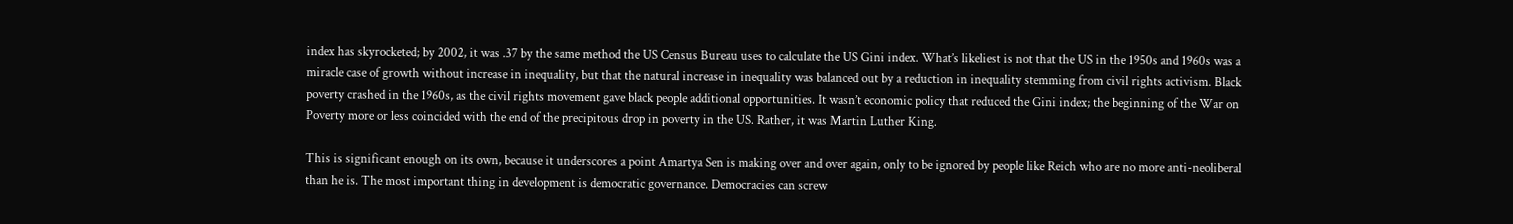index has skyrocketed; by 2002, it was .37 by the same method the US Census Bureau uses to calculate the US Gini index. What’s likeliest is not that the US in the 1950s and 1960s was a miracle case of growth without increase in inequality, but that the natural increase in inequality was balanced out by a reduction in inequality stemming from civil rights activism. Black poverty crashed in the 1960s, as the civil rights movement gave black people additional opportunities. It wasn’t economic policy that reduced the Gini index; the beginning of the War on Poverty more or less coincided with the end of the precipitous drop in poverty in the US. Rather, it was Martin Luther King.

This is significant enough on its own, because it underscores a point Amartya Sen is making over and over again, only to be ignored by people like Reich who are no more anti-neoliberal than he is. The most important thing in development is democratic governance. Democracies can screw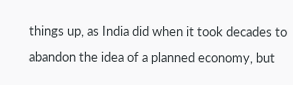things up, as India did when it took decades to abandon the idea of a planned economy, but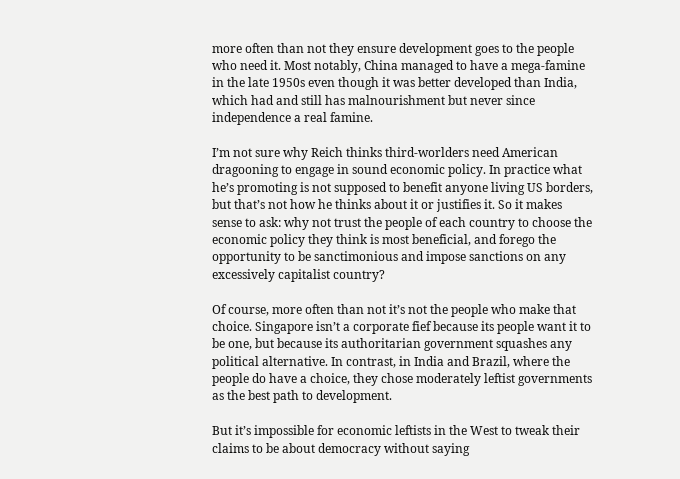more often than not they ensure development goes to the people who need it. Most notably, China managed to have a mega-famine in the late 1950s even though it was better developed than India, which had and still has malnourishment but never since independence a real famine.

I’m not sure why Reich thinks third-worlders need American dragooning to engage in sound economic policy. In practice what he’s promoting is not supposed to benefit anyone living US borders, but that’s not how he thinks about it or justifies it. So it makes sense to ask: why not trust the people of each country to choose the economic policy they think is most beneficial, and forego the opportunity to be sanctimonious and impose sanctions on any excessively capitalist country?

Of course, more often than not it’s not the people who make that choice. Singapore isn’t a corporate fief because its people want it to be one, but because its authoritarian government squashes any political alternative. In contrast, in India and Brazil, where the people do have a choice, they chose moderately leftist governments as the best path to development.

But it’s impossible for economic leftists in the West to tweak their claims to be about democracy without saying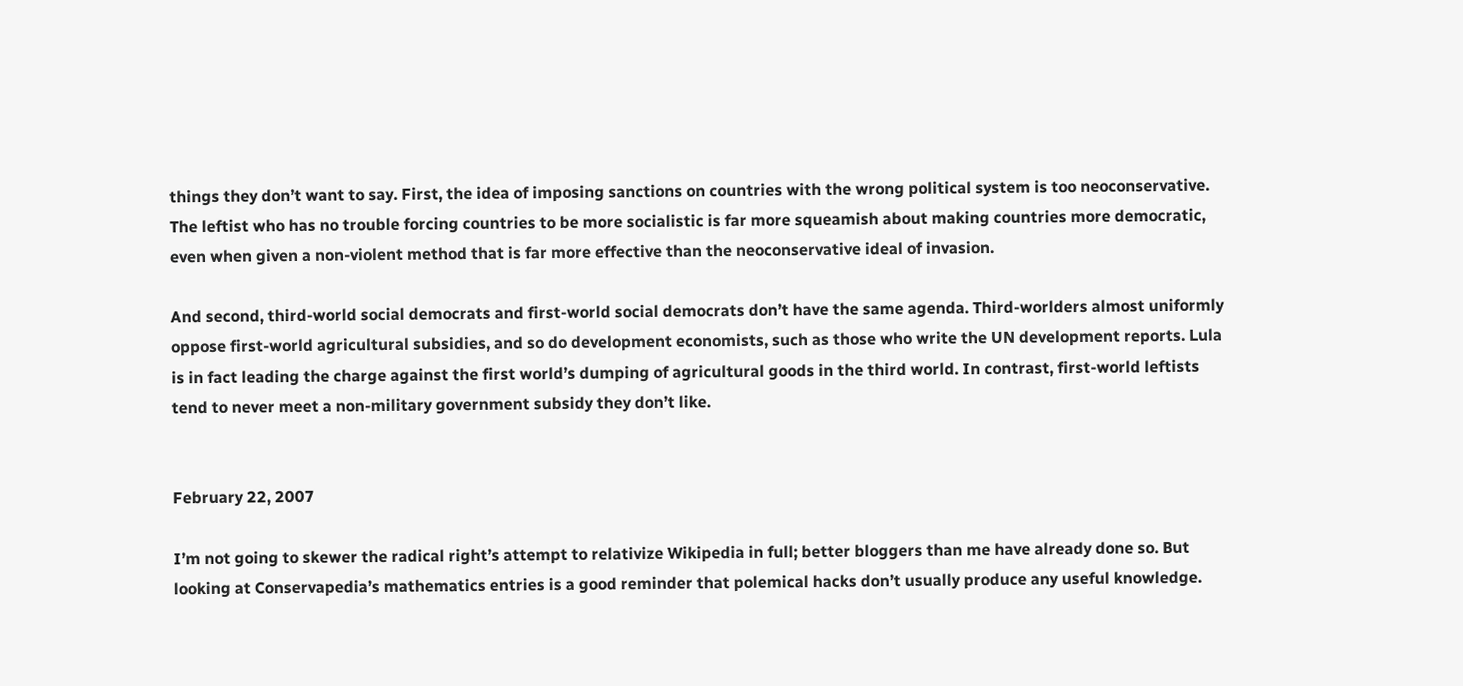things they don’t want to say. First, the idea of imposing sanctions on countries with the wrong political system is too neoconservative. The leftist who has no trouble forcing countries to be more socialistic is far more squeamish about making countries more democratic, even when given a non-violent method that is far more effective than the neoconservative ideal of invasion.

And second, third-world social democrats and first-world social democrats don’t have the same agenda. Third-worlders almost uniformly oppose first-world agricultural subsidies, and so do development economists, such as those who write the UN development reports. Lula is in fact leading the charge against the first world’s dumping of agricultural goods in the third world. In contrast, first-world leftists tend to never meet a non-military government subsidy they don’t like.


February 22, 2007

I’m not going to skewer the radical right’s attempt to relativize Wikipedia in full; better bloggers than me have already done so. But looking at Conservapedia’s mathematics entries is a good reminder that polemical hacks don’t usually produce any useful knowledge.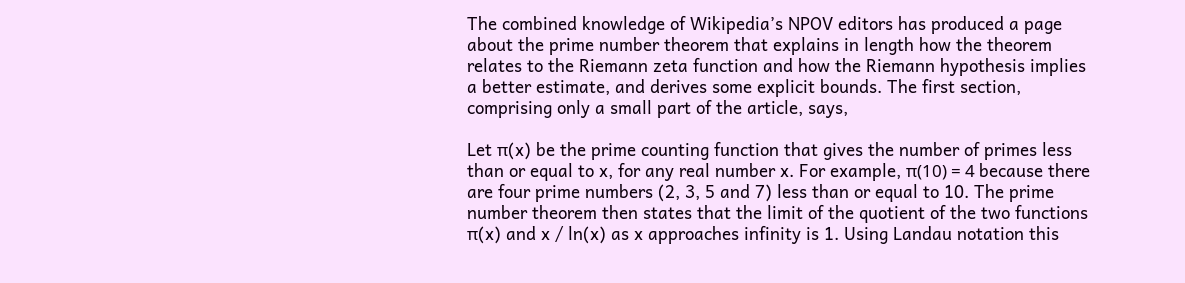The combined knowledge of Wikipedia’s NPOV editors has produced a page about the prime number theorem that explains in length how the theorem relates to the Riemann zeta function and how the Riemann hypothesis implies a better estimate, and derives some explicit bounds. The first section, comprising only a small part of the article, says,

Let π(x) be the prime counting function that gives the number of primes less than or equal to x, for any real number x. For example, π(10) = 4 because there are four prime numbers (2, 3, 5 and 7) less than or equal to 10. The prime number theorem then states that the limit of the quotient of the two functions π(x) and x / ln(x) as x approaches infinity is 1. Using Landau notation this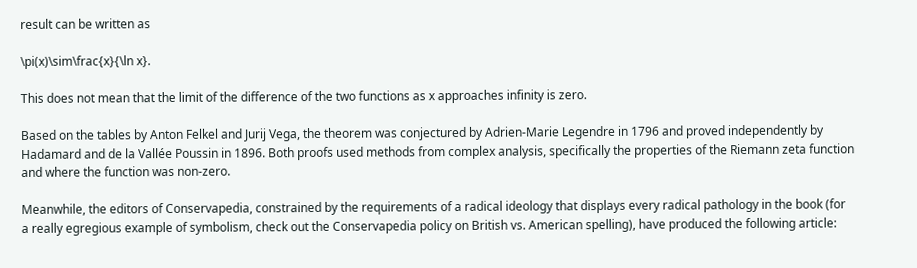result can be written as

\pi(x)\sim\frac{x}{\ln x}.

This does not mean that the limit of the difference of the two functions as x approaches infinity is zero.

Based on the tables by Anton Felkel and Jurij Vega, the theorem was conjectured by Adrien-Marie Legendre in 1796 and proved independently by Hadamard and de la Vallée Poussin in 1896. Both proofs used methods from complex analysis, specifically the properties of the Riemann zeta function and where the function was non-zero.

Meanwhile, the editors of Conservapedia, constrained by the requirements of a radical ideology that displays every radical pathology in the book (for a really egregious example of symbolism, check out the Conservapedia policy on British vs. American spelling), have produced the following article: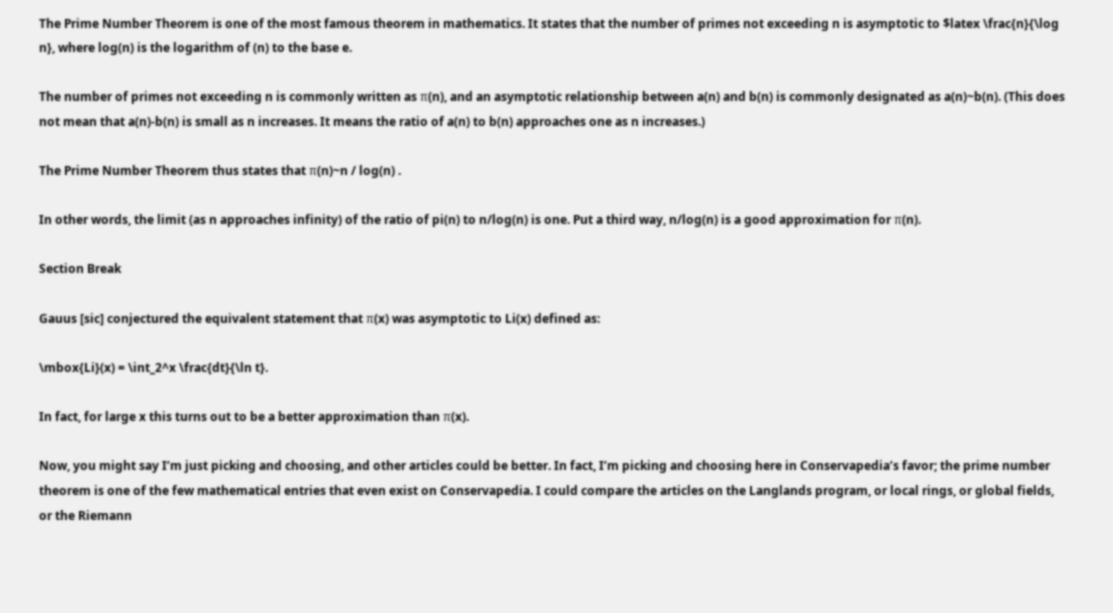The Prime Number Theorem is one of the most famous theorem in mathematics. It states that the number of primes not exceeding n is asymptotic to $latex \frac{n}{\log n}, where log(n) is the logarithm of (n) to the base e.

The number of primes not exceeding n is commonly written as π(n), and an asymptotic relationship between a(n) and b(n) is commonly designated as a(n)~b(n). (This does not mean that a(n)-b(n) is small as n increases. It means the ratio of a(n) to b(n) approaches one as n increases.)

The Prime Number Theorem thus states that π(n)~n / log(n) .

In other words, the limit (as n approaches infinity) of the ratio of pi(n) to n/log(n) is one. Put a third way, n/log(n) is a good approximation for π(n).

Section Break

Gauus [sic] conjectured the equivalent statement that π(x) was asymptotic to Li(x) defined as:

\mbox{Li}(x) = \int_2^x \frac{dt}{\ln t}.

In fact, for large x this turns out to be a better approximation than π(x).

Now, you might say I’m just picking and choosing, and other articles could be better. In fact, I’m picking and choosing here in Conservapedia’s favor; the prime number theorem is one of the few mathematical entries that even exist on Conservapedia. I could compare the articles on the Langlands program, or local rings, or global fields, or the Riemann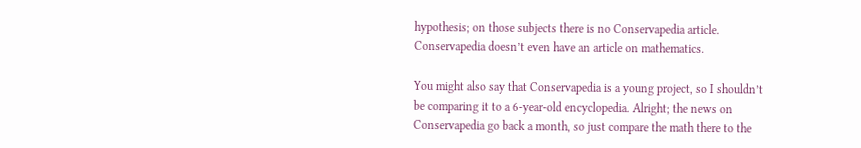hypothesis; on those subjects there is no Conservapedia article. Conservapedia doesn’t even have an article on mathematics.

You might also say that Conservapedia is a young project, so I shouldn’t be comparing it to a 6-year-old encyclopedia. Alright; the news on Conservapedia go back a month, so just compare the math there to the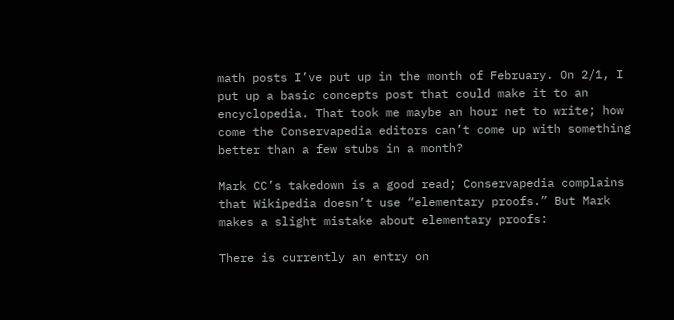math posts I’ve put up in the month of February. On 2/1, I put up a basic concepts post that could make it to an encyclopedia. That took me maybe an hour net to write; how come the Conservapedia editors can’t come up with something better than a few stubs in a month?

Mark CC’s takedown is a good read; Conservapedia complains that Wikipedia doesn’t use “elementary proofs.” But Mark makes a slight mistake about elementary proofs:

There is currently an entry on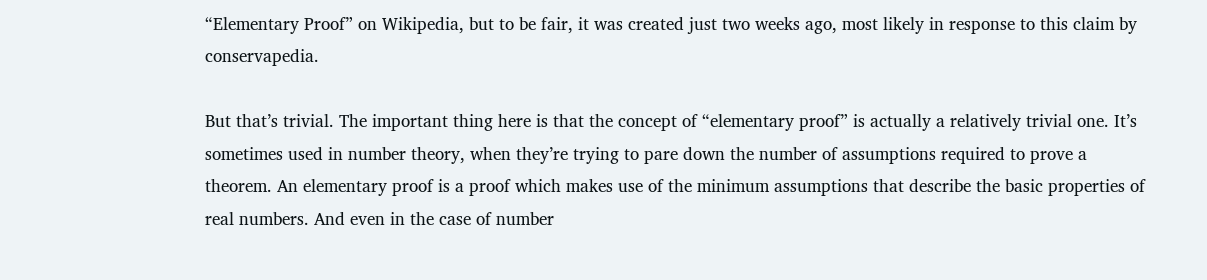“Elementary Proof” on Wikipedia, but to be fair, it was created just two weeks ago, most likely in response to this claim by conservapedia.

But that’s trivial. The important thing here is that the concept of “elementary proof” is actually a relatively trivial one. It’s sometimes used in number theory, when they’re trying to pare down the number of assumptions required to prove a theorem. An elementary proof is a proof which makes use of the minimum assumptions that describe the basic properties of real numbers. And even in the case of number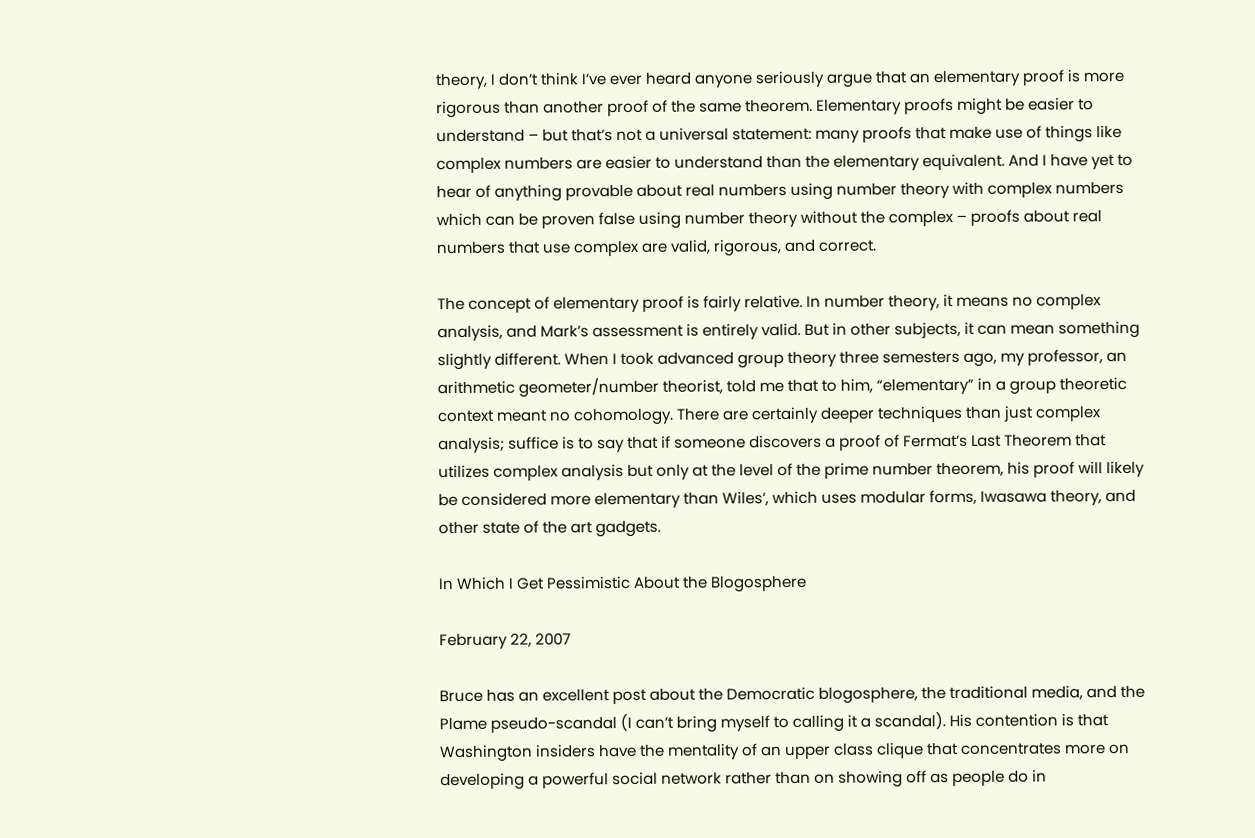theory, I don’t think I’ve ever heard anyone seriously argue that an elementary proof is more rigorous than another proof of the same theorem. Elementary proofs might be easier to understand – but that’s not a universal statement: many proofs that make use of things like complex numbers are easier to understand than the elementary equivalent. And I have yet to hear of anything provable about real numbers using number theory with complex numbers which can be proven false using number theory without the complex – proofs about real numbers that use complex are valid, rigorous, and correct.

The concept of elementary proof is fairly relative. In number theory, it means no complex analysis, and Mark’s assessment is entirely valid. But in other subjects, it can mean something slightly different. When I took advanced group theory three semesters ago, my professor, an arithmetic geometer/number theorist, told me that to him, “elementary” in a group theoretic context meant no cohomology. There are certainly deeper techniques than just complex analysis; suffice is to say that if someone discovers a proof of Fermat’s Last Theorem that utilizes complex analysis but only at the level of the prime number theorem, his proof will likely be considered more elementary than Wiles’, which uses modular forms, Iwasawa theory, and other state of the art gadgets.

In Which I Get Pessimistic About the Blogosphere

February 22, 2007

Bruce has an excellent post about the Democratic blogosphere, the traditional media, and the Plame pseudo-scandal (I can’t bring myself to calling it a scandal). His contention is that Washington insiders have the mentality of an upper class clique that concentrates more on developing a powerful social network rather than on showing off as people do in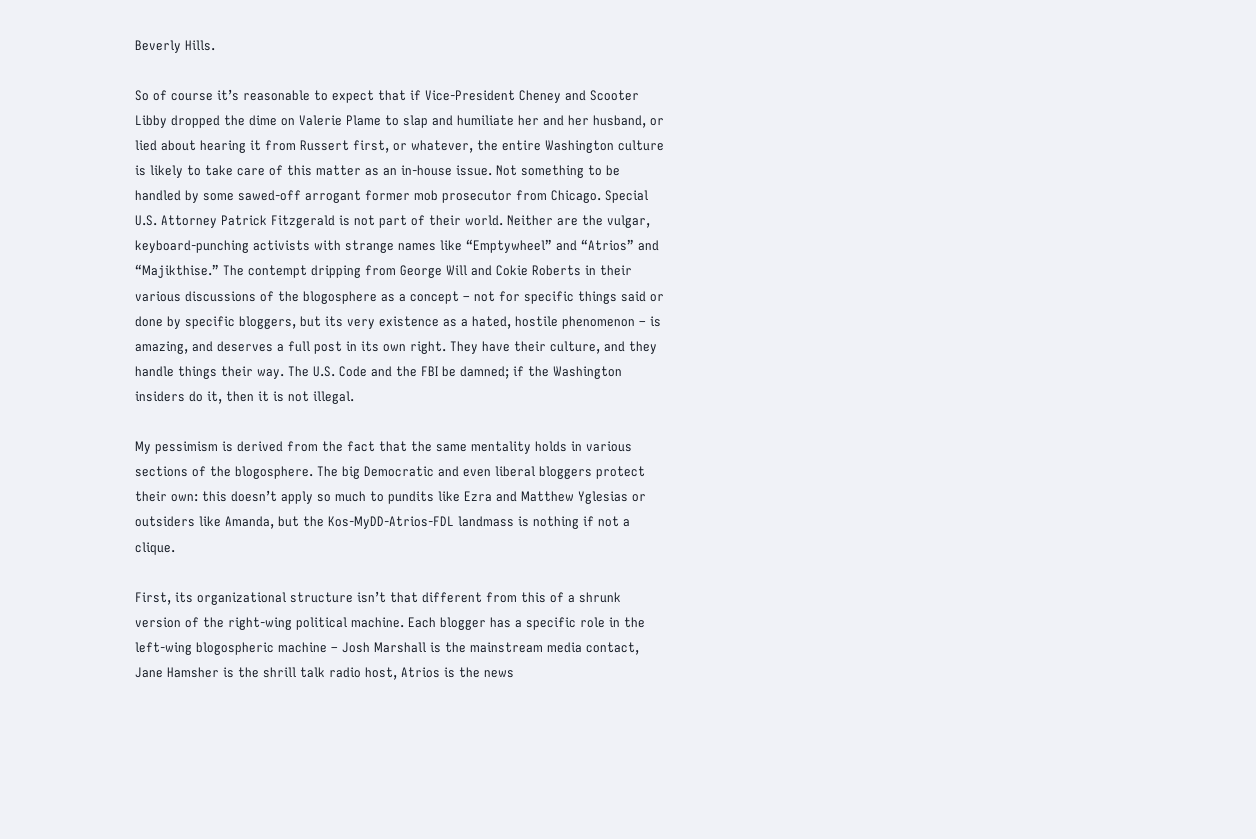Beverly Hills.

So of course it’s reasonable to expect that if Vice-President Cheney and Scooter Libby dropped the dime on Valerie Plame to slap and humiliate her and her husband, or lied about hearing it from Russert first, or whatever, the entire Washington culture is likely to take care of this matter as an in-house issue. Not something to be handled by some sawed-off arrogant former mob prosecutor from Chicago. Special U.S. Attorney Patrick Fitzgerald is not part of their world. Neither are the vulgar, keyboard-punching activists with strange names like “Emptywheel” and “Atrios” and “Majikthise.” The contempt dripping from George Will and Cokie Roberts in their various discussions of the blogosphere as a concept – not for specific things said or done by specific bloggers, but its very existence as a hated, hostile phenomenon – is amazing, and deserves a full post in its own right. They have their culture, and they handle things their way. The U.S. Code and the FBI be damned; if the Washington insiders do it, then it is not illegal.

My pessimism is derived from the fact that the same mentality holds in various sections of the blogosphere. The big Democratic and even liberal bloggers protect their own: this doesn’t apply so much to pundits like Ezra and Matthew Yglesias or outsiders like Amanda, but the Kos-MyDD-Atrios-FDL landmass is nothing if not a clique.

First, its organizational structure isn’t that different from this of a shrunk version of the right-wing political machine. Each blogger has a specific role in the left-wing blogospheric machine – Josh Marshall is the mainstream media contact, Jane Hamsher is the shrill talk radio host, Atrios is the news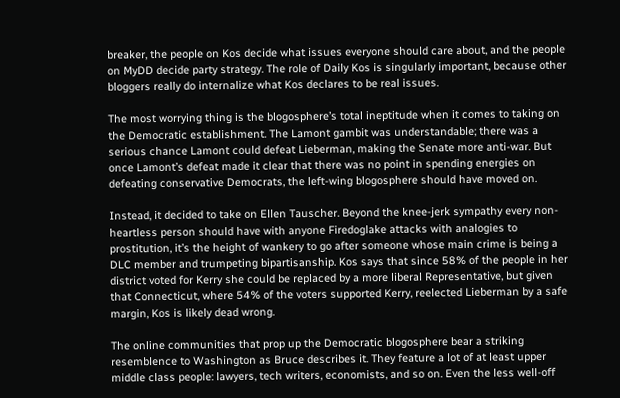breaker, the people on Kos decide what issues everyone should care about, and the people on MyDD decide party strategy. The role of Daily Kos is singularly important, because other bloggers really do internalize what Kos declares to be real issues.

The most worrying thing is the blogosphere’s total ineptitude when it comes to taking on the Democratic establishment. The Lamont gambit was understandable; there was a serious chance Lamont could defeat Lieberman, making the Senate more anti-war. But once Lamont’s defeat made it clear that there was no point in spending energies on defeating conservative Democrats, the left-wing blogosphere should have moved on.

Instead, it decided to take on Ellen Tauscher. Beyond the knee-jerk sympathy every non-heartless person should have with anyone Firedoglake attacks with analogies to prostitution, it’s the height of wankery to go after someone whose main crime is being a DLC member and trumpeting bipartisanship. Kos says that since 58% of the people in her district voted for Kerry she could be replaced by a more liberal Representative, but given that Connecticut, where 54% of the voters supported Kerry, reelected Lieberman by a safe margin, Kos is likely dead wrong.

The online communities that prop up the Democratic blogosphere bear a striking resemblence to Washington as Bruce describes it. They feature a lot of at least upper middle class people: lawyers, tech writers, economists, and so on. Even the less well-off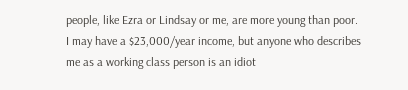people, like Ezra or Lindsay or me, are more young than poor. I may have a $23,000/year income, but anyone who describes me as a working class person is an idiot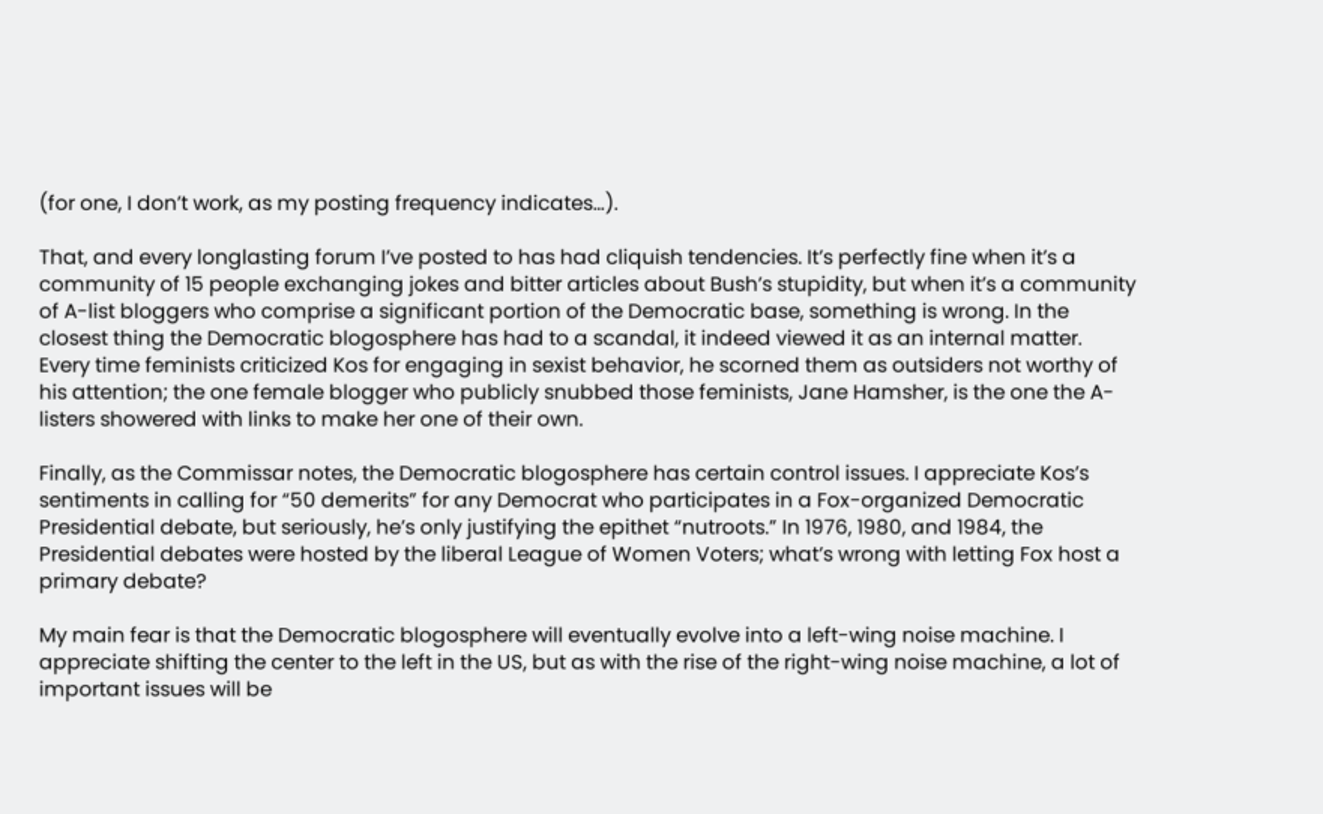(for one, I don’t work, as my posting frequency indicates…).

That, and every longlasting forum I’ve posted to has had cliquish tendencies. It’s perfectly fine when it’s a community of 15 people exchanging jokes and bitter articles about Bush’s stupidity, but when it’s a community of A-list bloggers who comprise a significant portion of the Democratic base, something is wrong. In the closest thing the Democratic blogosphere has had to a scandal, it indeed viewed it as an internal matter. Every time feminists criticized Kos for engaging in sexist behavior, he scorned them as outsiders not worthy of his attention; the one female blogger who publicly snubbed those feminists, Jane Hamsher, is the one the A-listers showered with links to make her one of their own.

Finally, as the Commissar notes, the Democratic blogosphere has certain control issues. I appreciate Kos’s sentiments in calling for “50 demerits” for any Democrat who participates in a Fox-organized Democratic Presidential debate, but seriously, he’s only justifying the epithet “nutroots.” In 1976, 1980, and 1984, the Presidential debates were hosted by the liberal League of Women Voters; what’s wrong with letting Fox host a primary debate?

My main fear is that the Democratic blogosphere will eventually evolve into a left-wing noise machine. I appreciate shifting the center to the left in the US, but as with the rise of the right-wing noise machine, a lot of important issues will be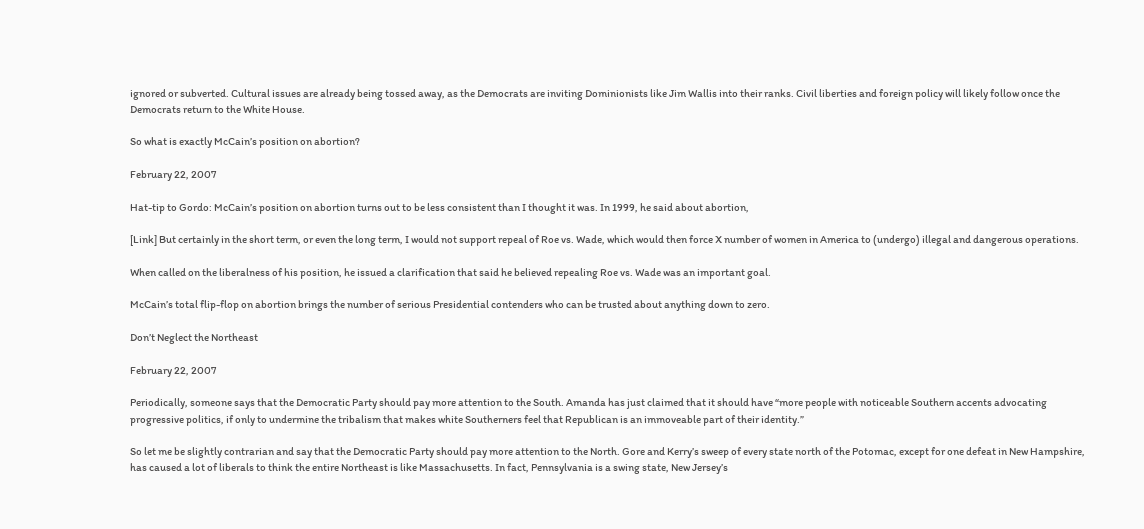ignored or subverted. Cultural issues are already being tossed away, as the Democrats are inviting Dominionists like Jim Wallis into their ranks. Civil liberties and foreign policy will likely follow once the Democrats return to the White House.

So what is exactly McCain’s position on abortion?

February 22, 2007

Hat-tip to Gordo: McCain’s position on abortion turns out to be less consistent than I thought it was. In 1999, he said about abortion,

[Link] But certainly in the short term, or even the long term, I would not support repeal of Roe vs. Wade, which would then force X number of women in America to (undergo) illegal and dangerous operations.

When called on the liberalness of his position, he issued a clarification that said he believed repealing Roe vs. Wade was an important goal.

McCain’s total flip-flop on abortion brings the number of serious Presidential contenders who can be trusted about anything down to zero.

Don’t Neglect the Northeast

February 22, 2007

Periodically, someone says that the Democratic Party should pay more attention to the South. Amanda has just claimed that it should have “more people with noticeable Southern accents advocating progressive politics, if only to undermine the tribalism that makes white Southerners feel that Republican is an immoveable part of their identity.”

So let me be slightly contrarian and say that the Democratic Party should pay more attention to the North. Gore and Kerry’s sweep of every state north of the Potomac, except for one defeat in New Hampshire, has caused a lot of liberals to think the entire Northeast is like Massachusetts. In fact, Pennsylvania is a swing state, New Jersey’s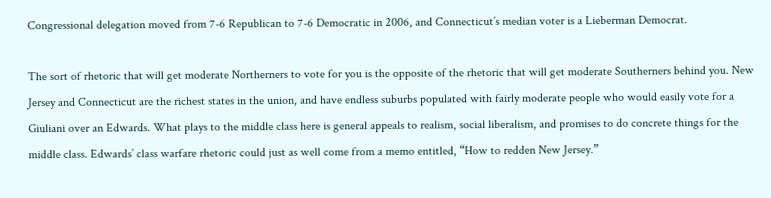Congressional delegation moved from 7-6 Republican to 7-6 Democratic in 2006, and Connecticut’s median voter is a Lieberman Democrat.

The sort of rhetoric that will get moderate Northerners to vote for you is the opposite of the rhetoric that will get moderate Southerners behind you. New Jersey and Connecticut are the richest states in the union, and have endless suburbs populated with fairly moderate people who would easily vote for a Giuliani over an Edwards. What plays to the middle class here is general appeals to realism, social liberalism, and promises to do concrete things for the middle class. Edwards’ class warfare rhetoric could just as well come from a memo entitled, “How to redden New Jersey.”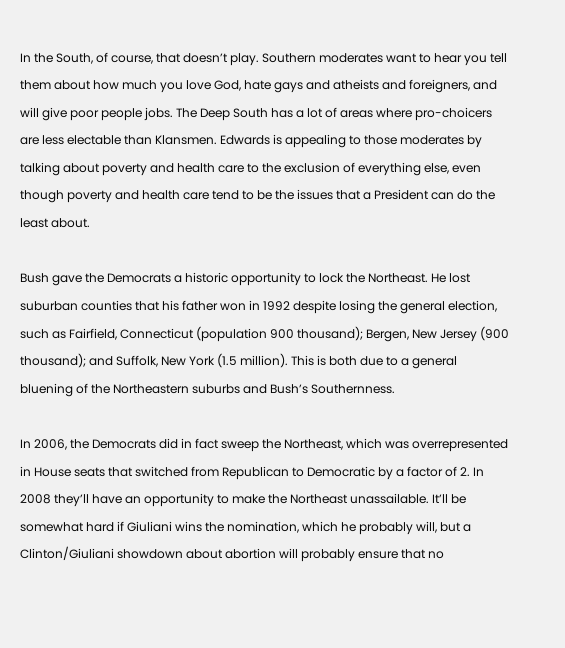In the South, of course, that doesn’t play. Southern moderates want to hear you tell them about how much you love God, hate gays and atheists and foreigners, and will give poor people jobs. The Deep South has a lot of areas where pro-choicers are less electable than Klansmen. Edwards is appealing to those moderates by talking about poverty and health care to the exclusion of everything else, even though poverty and health care tend to be the issues that a President can do the least about.

Bush gave the Democrats a historic opportunity to lock the Northeast. He lost suburban counties that his father won in 1992 despite losing the general election, such as Fairfield, Connecticut (population 900 thousand); Bergen, New Jersey (900 thousand); and Suffolk, New York (1.5 million). This is both due to a general bluening of the Northeastern suburbs and Bush’s Southernness.

In 2006, the Democrats did in fact sweep the Northeast, which was overrepresented in House seats that switched from Republican to Democratic by a factor of 2. In 2008 they’ll have an opportunity to make the Northeast unassailable. It’ll be somewhat hard if Giuliani wins the nomination, which he probably will, but a Clinton/Giuliani showdown about abortion will probably ensure that no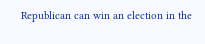Republican can win an election in the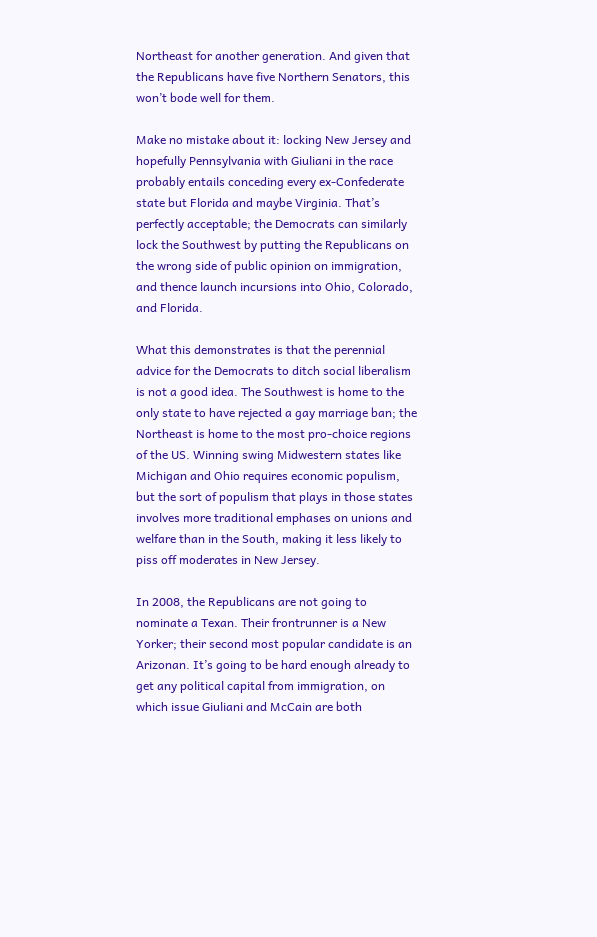Northeast for another generation. And given that the Republicans have five Northern Senators, this won’t bode well for them.

Make no mistake about it: locking New Jersey and hopefully Pennsylvania with Giuliani in the race probably entails conceding every ex-Confederate state but Florida and maybe Virginia. That’s perfectly acceptable; the Democrats can similarly lock the Southwest by putting the Republicans on the wrong side of public opinion on immigration, and thence launch incursions into Ohio, Colorado, and Florida.

What this demonstrates is that the perennial advice for the Democrats to ditch social liberalism is not a good idea. The Southwest is home to the only state to have rejected a gay marriage ban; the Northeast is home to the most pro-choice regions of the US. Winning swing Midwestern states like Michigan and Ohio requires economic populism, but the sort of populism that plays in those states involves more traditional emphases on unions and welfare than in the South, making it less likely to piss off moderates in New Jersey.

In 2008, the Republicans are not going to nominate a Texan. Their frontrunner is a New Yorker; their second most popular candidate is an Arizonan. It’s going to be hard enough already to get any political capital from immigration, on which issue Giuliani and McCain are both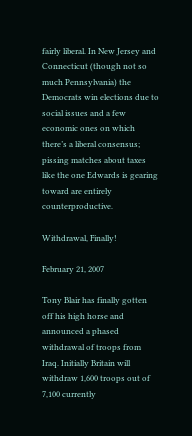fairly liberal. In New Jersey and Connecticut (though not so much Pennsylvania) the Democrats win elections due to social issues and a few economic ones on which there’s a liberal consensus; pissing matches about taxes like the one Edwards is gearing toward are entirely counterproductive.

Withdrawal, Finally!

February 21, 2007

Tony Blair has finally gotten off his high horse and announced a phased withdrawal of troops from Iraq. Initially Britain will withdraw 1,600 troops out of 7,100 currently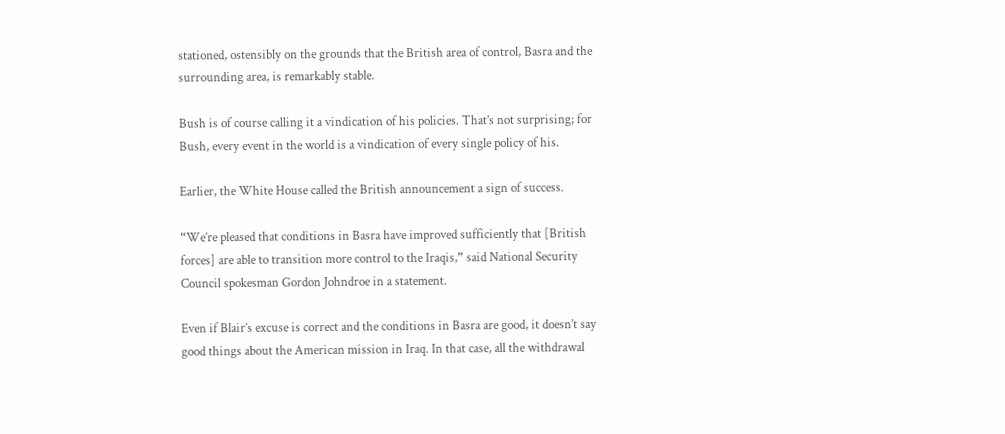stationed, ostensibly on the grounds that the British area of control, Basra and the surrounding area, is remarkably stable.

Bush is of course calling it a vindication of his policies. That’s not surprising; for Bush, every event in the world is a vindication of every single policy of his.

Earlier, the White House called the British announcement a sign of success.

“We’re pleased that conditions in Basra have improved sufficiently that [British forces] are able to transition more control to the Iraqis,” said National Security Council spokesman Gordon Johndroe in a statement.

Even if Blair’s excuse is correct and the conditions in Basra are good, it doesn’t say good things about the American mission in Iraq. In that case, all the withdrawal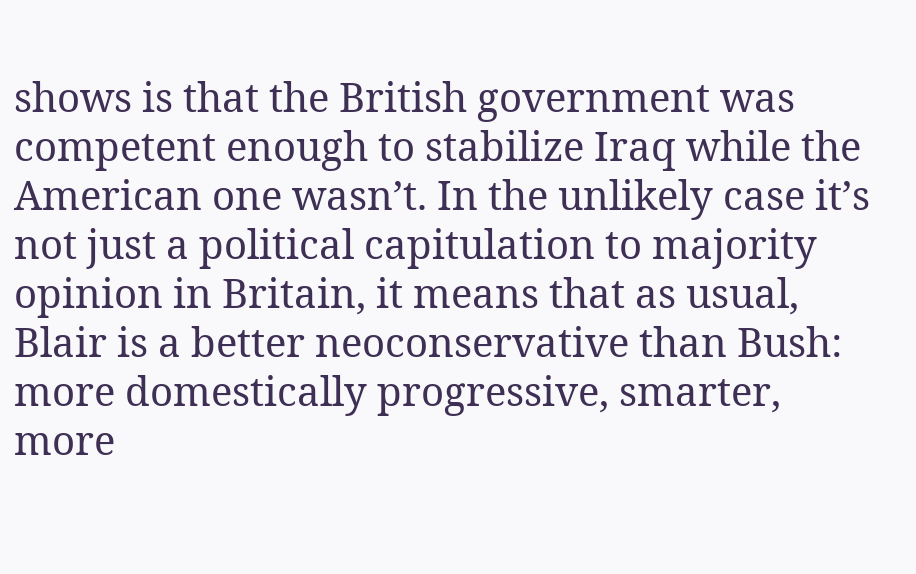shows is that the British government was competent enough to stabilize Iraq while the American one wasn’t. In the unlikely case it’s not just a political capitulation to majority opinion in Britain, it means that as usual, Blair is a better neoconservative than Bush: more domestically progressive, smarter, more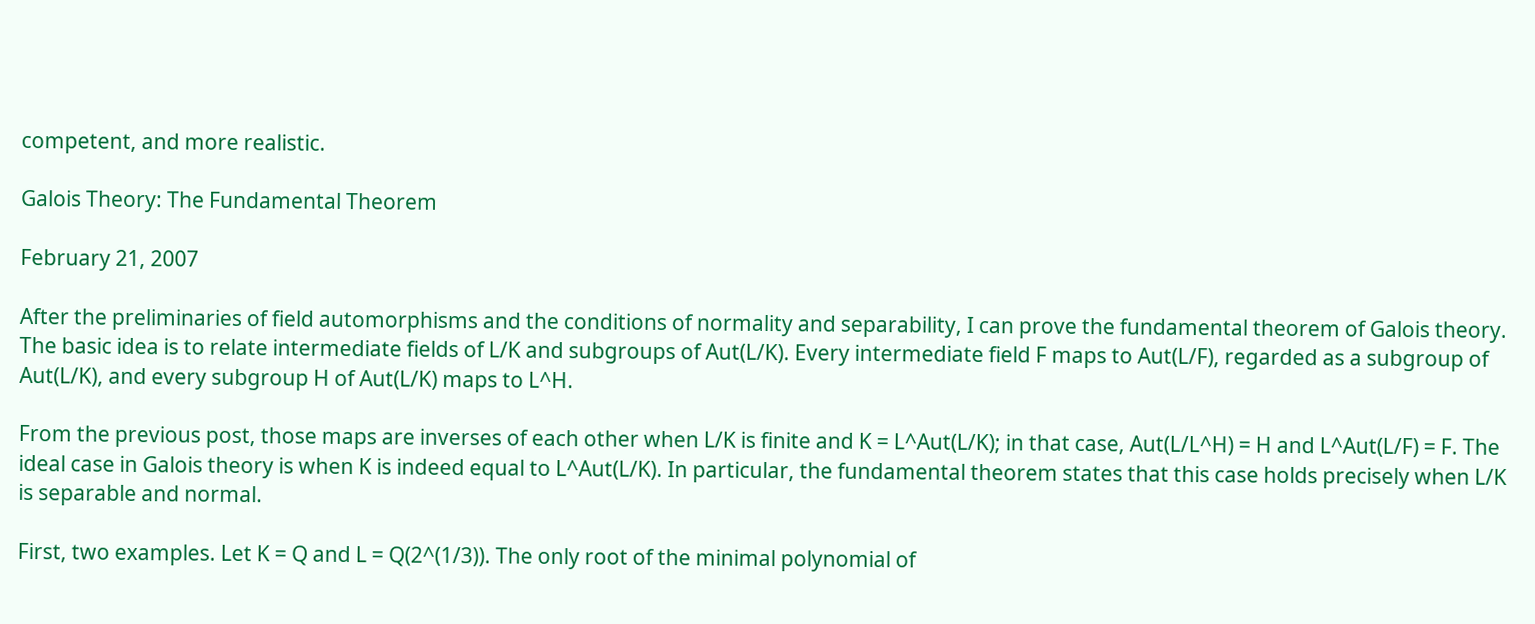competent, and more realistic.

Galois Theory: The Fundamental Theorem

February 21, 2007

After the preliminaries of field automorphisms and the conditions of normality and separability, I can prove the fundamental theorem of Galois theory. The basic idea is to relate intermediate fields of L/K and subgroups of Aut(L/K). Every intermediate field F maps to Aut(L/F), regarded as a subgroup of Aut(L/K), and every subgroup H of Aut(L/K) maps to L^H.

From the previous post, those maps are inverses of each other when L/K is finite and K = L^Aut(L/K); in that case, Aut(L/L^H) = H and L^Aut(L/F) = F. The ideal case in Galois theory is when K is indeed equal to L^Aut(L/K). In particular, the fundamental theorem states that this case holds precisely when L/K is separable and normal.

First, two examples. Let K = Q and L = Q(2^(1/3)). The only root of the minimal polynomial of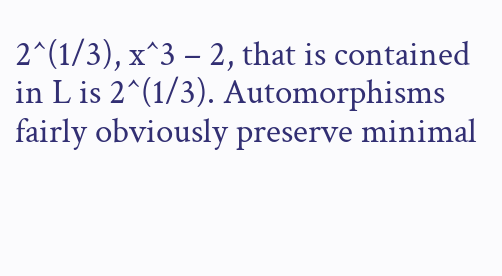2^(1/3), x^3 – 2, that is contained in L is 2^(1/3). Automorphisms fairly obviously preserve minimal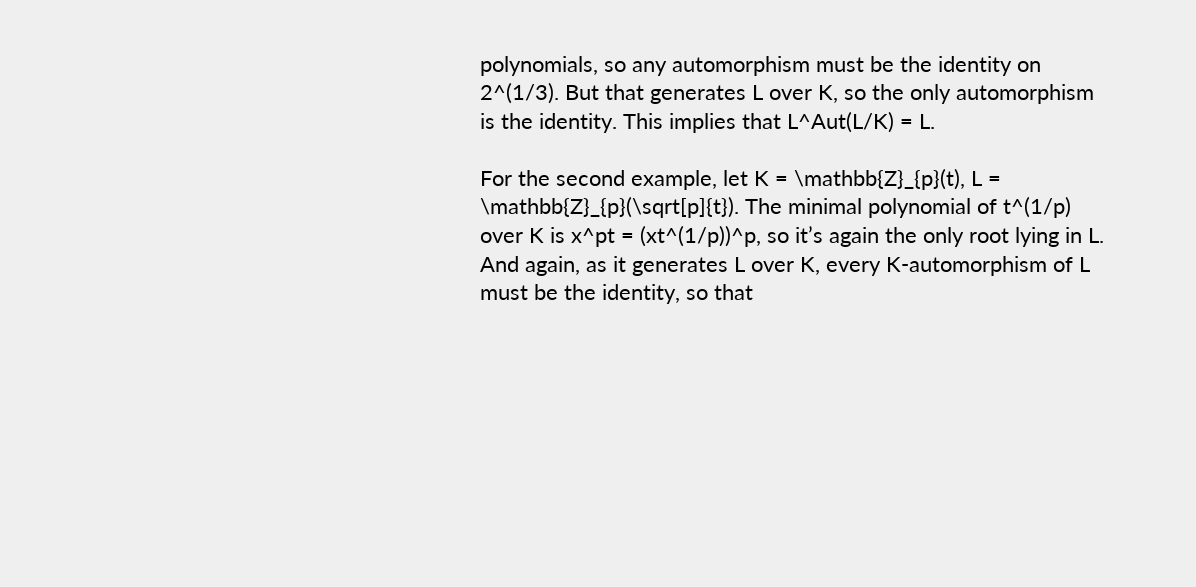polynomials, so any automorphism must be the identity on 2^(1/3). But that generates L over K, so the only automorphism is the identity. This implies that L^Aut(L/K) = L.

For the second example, let K = \mathbb{Z}_{p}(t), L = \mathbb{Z}_{p}(\sqrt[p]{t}). The minimal polynomial of t^(1/p) over K is x^pt = (xt^(1/p))^p, so it’s again the only root lying in L. And again, as it generates L over K, every K-automorphism of L must be the identity, so that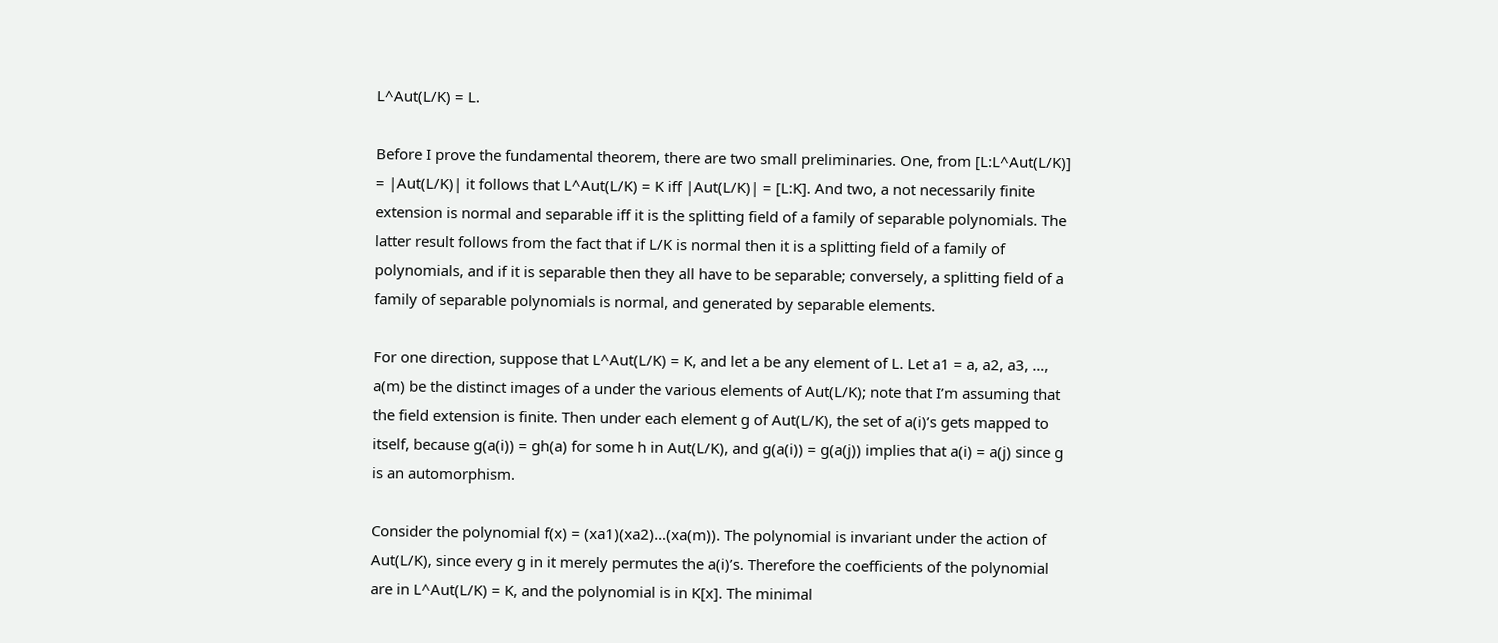L^Aut(L/K) = L.

Before I prove the fundamental theorem, there are two small preliminaries. One, from [L:L^Aut(L/K)] = |Aut(L/K)| it follows that L^Aut(L/K) = K iff |Aut(L/K)| = [L:K]. And two, a not necessarily finite extension is normal and separable iff it is the splitting field of a family of separable polynomials. The latter result follows from the fact that if L/K is normal then it is a splitting field of a family of polynomials, and if it is separable then they all have to be separable; conversely, a splitting field of a family of separable polynomials is normal, and generated by separable elements.

For one direction, suppose that L^Aut(L/K) = K, and let a be any element of L. Let a1 = a, a2, a3, …, a(m) be the distinct images of a under the various elements of Aut(L/K); note that I’m assuming that the field extension is finite. Then under each element g of Aut(L/K), the set of a(i)’s gets mapped to itself, because g(a(i)) = gh(a) for some h in Aut(L/K), and g(a(i)) = g(a(j)) implies that a(i) = a(j) since g is an automorphism.

Consider the polynomial f(x) = (xa1)(xa2)…(xa(m)). The polynomial is invariant under the action of Aut(L/K), since every g in it merely permutes the a(i)’s. Therefore the coefficients of the polynomial are in L^Aut(L/K) = K, and the polynomial is in K[x]. The minimal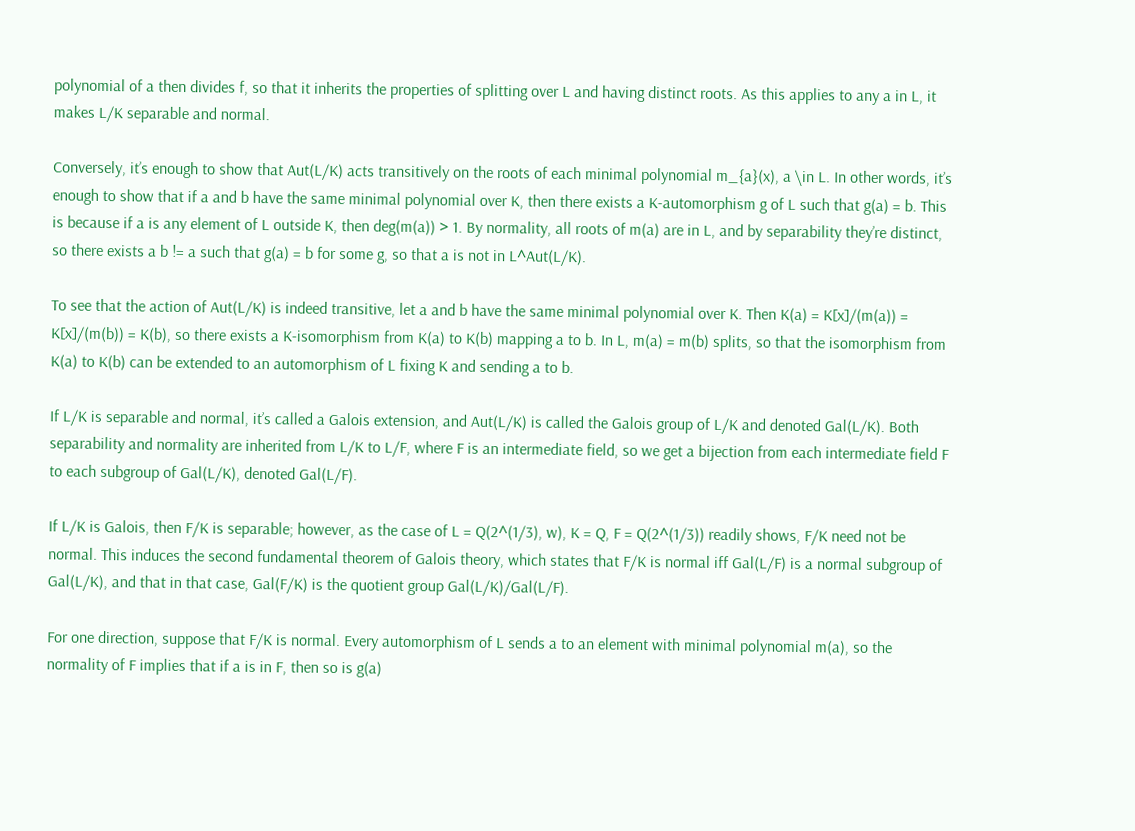polynomial of a then divides f, so that it inherits the properties of splitting over L and having distinct roots. As this applies to any a in L, it makes L/K separable and normal.

Conversely, it’s enough to show that Aut(L/K) acts transitively on the roots of each minimal polynomial m_{a}(x), a \in L. In other words, it’s enough to show that if a and b have the same minimal polynomial over K, then there exists a K-automorphism g of L such that g(a) = b. This is because if a is any element of L outside K, then deg(m(a)) > 1. By normality, all roots of m(a) are in L, and by separability they’re distinct, so there exists a b != a such that g(a) = b for some g, so that a is not in L^Aut(L/K).

To see that the action of Aut(L/K) is indeed transitive, let a and b have the same minimal polynomial over K. Then K(a) = K[x]/(m(a)) = K[x]/(m(b)) = K(b), so there exists a K-isomorphism from K(a) to K(b) mapping a to b. In L, m(a) = m(b) splits, so that the isomorphism from K(a) to K(b) can be extended to an automorphism of L fixing K and sending a to b.

If L/K is separable and normal, it’s called a Galois extension, and Aut(L/K) is called the Galois group of L/K and denoted Gal(L/K). Both separability and normality are inherited from L/K to L/F, where F is an intermediate field, so we get a bijection from each intermediate field F to each subgroup of Gal(L/K), denoted Gal(L/F).

If L/K is Galois, then F/K is separable; however, as the case of L = Q(2^(1/3), w), K = Q, F = Q(2^(1/3)) readily shows, F/K need not be normal. This induces the second fundamental theorem of Galois theory, which states that F/K is normal iff Gal(L/F) is a normal subgroup of Gal(L/K), and that in that case, Gal(F/K) is the quotient group Gal(L/K)/Gal(L/F).

For one direction, suppose that F/K is normal. Every automorphism of L sends a to an element with minimal polynomial m(a), so the normality of F implies that if a is in F, then so is g(a)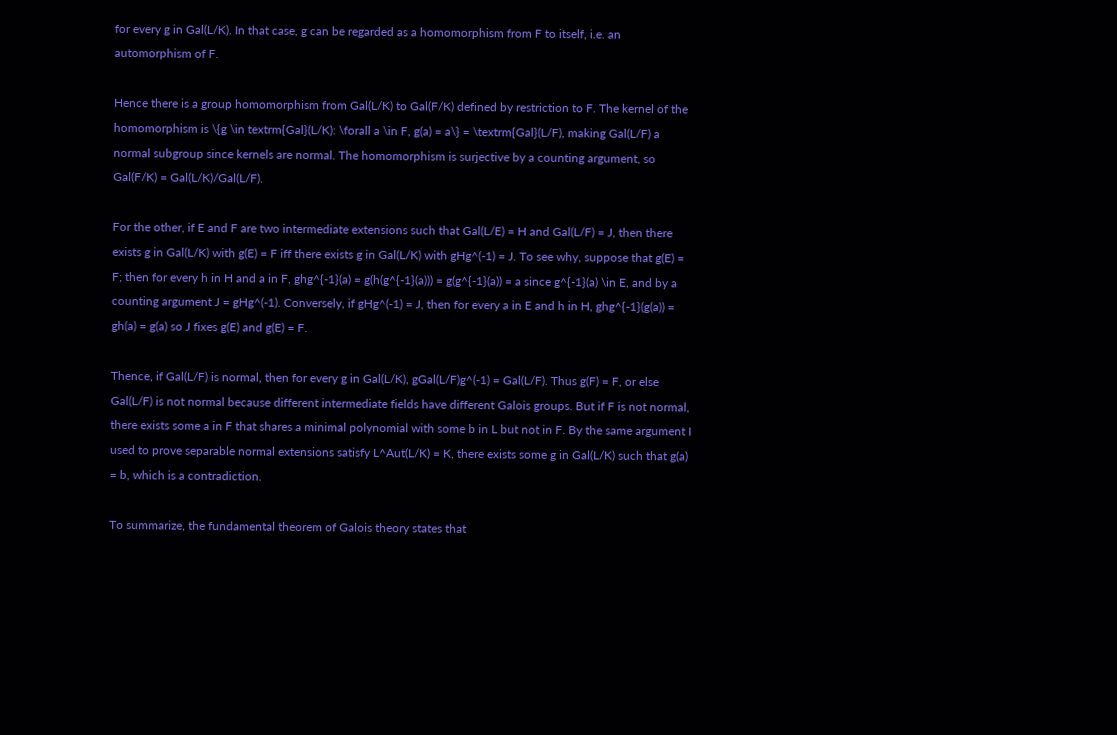for every g in Gal(L/K). In that case, g can be regarded as a homomorphism from F to itself, i.e. an automorphism of F.

Hence there is a group homomorphism from Gal(L/K) to Gal(F/K) defined by restriction to F. The kernel of the homomorphism is \{g \in textrm{Gal}(L/K): \forall a \in F, g(a) = a\} = \textrm{Gal}(L/F), making Gal(L/F) a normal subgroup since kernels are normal. The homomorphism is surjective by a counting argument, so Gal(F/K) = Gal(L/K)/Gal(L/F).

For the other, if E and F are two intermediate extensions such that Gal(L/E) = H and Gal(L/F) = J, then there exists g in Gal(L/K) with g(E) = F iff there exists g in Gal(L/K) with gHg^(-1) = J. To see why, suppose that g(E) = F; then for every h in H and a in F, ghg^{-1}(a) = g(h(g^{-1}(a))) = g(g^{-1}(a)) = a since g^{-1}(a) \in E, and by a counting argument J = gHg^(-1). Conversely, if gHg^(-1) = J, then for every a in E and h in H, ghg^{-1}(g(a)) = gh(a) = g(a) so J fixes g(E) and g(E) = F.

Thence, if Gal(L/F) is normal, then for every g in Gal(L/K), gGal(L/F)g^(-1) = Gal(L/F). Thus g(F) = F, or else Gal(L/F) is not normal because different intermediate fields have different Galois groups. But if F is not normal, there exists some a in F that shares a minimal polynomial with some b in L but not in F. By the same argument I used to prove separable normal extensions satisfy L^Aut(L/K) = K, there exists some g in Gal(L/K) such that g(a) = b, which is a contradiction.

To summarize, the fundamental theorem of Galois theory states that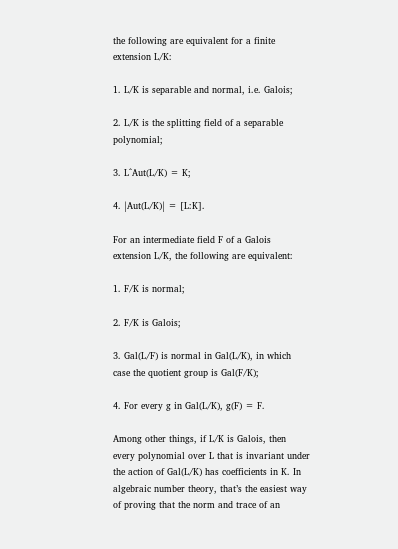the following are equivalent for a finite extension L/K:

1. L/K is separable and normal, i.e. Galois;

2. L/K is the splitting field of a separable polynomial;

3. L^Aut(L/K) = K;

4. |Aut(L/K)| = [L:K].

For an intermediate field F of a Galois extension L/K, the following are equivalent:

1. F/K is normal;

2. F/K is Galois;

3. Gal(L/F) is normal in Gal(L/K), in which case the quotient group is Gal(F/K);

4. For every g in Gal(L/K), g(F) = F.

Among other things, if L/K is Galois, then every polynomial over L that is invariant under the action of Gal(L/K) has coefficients in K. In algebraic number theory, that’s the easiest way of proving that the norm and trace of an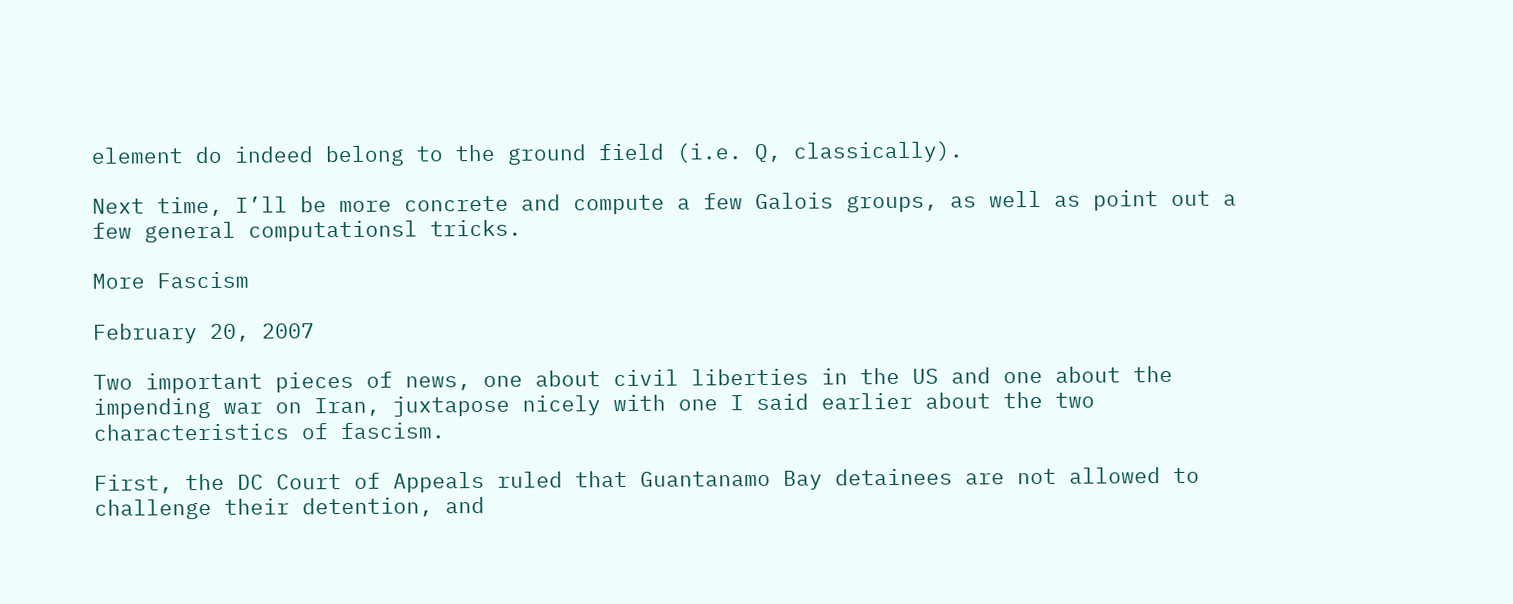element do indeed belong to the ground field (i.e. Q, classically).

Next time, I’ll be more concrete and compute a few Galois groups, as well as point out a few general computationsl tricks.

More Fascism

February 20, 2007

Two important pieces of news, one about civil liberties in the US and one about the impending war on Iran, juxtapose nicely with one I said earlier about the two characteristics of fascism.

First, the DC Court of Appeals ruled that Guantanamo Bay detainees are not allowed to challenge their detention, and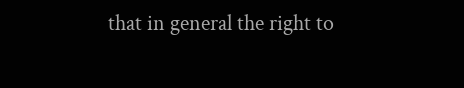that in general the right to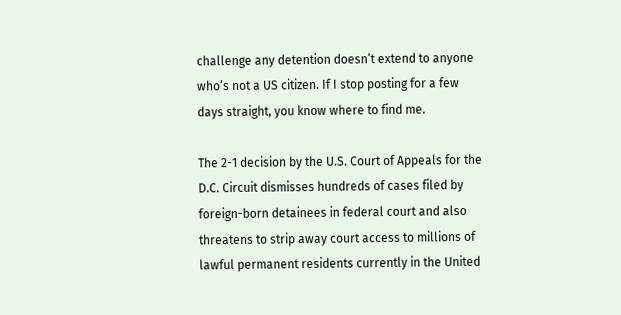challenge any detention doesn’t extend to anyone who’s not a US citizen. If I stop posting for a few days straight, you know where to find me.

The 2-1 decision by the U.S. Court of Appeals for the D.C. Circuit dismisses hundreds of cases filed by foreign-born detainees in federal court and also threatens to strip away court access to millions of lawful permanent residents currently in the United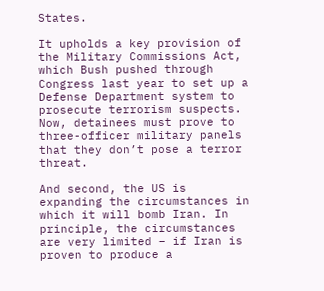States.

It upholds a key provision of the Military Commissions Act, which Bush pushed through Congress last year to set up a Defense Department system to prosecute terrorism suspects. Now, detainees must prove to three-officer military panels that they don’t pose a terror threat.

And second, the US is expanding the circumstances in which it will bomb Iran. In principle, the circumstances are very limited – if Iran is proven to produce a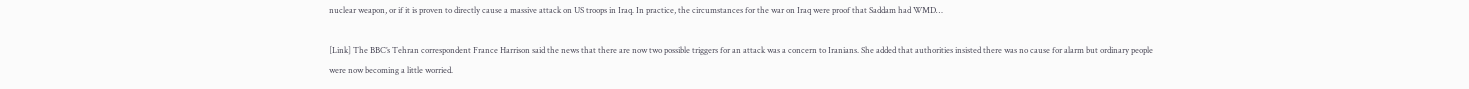nuclear weapon, or if it is proven to directly cause a massive attack on US troops in Iraq. In practice, the circumstances for the war on Iraq were proof that Saddam had WMD…

[Link] The BBC’s Tehran correspondent France Harrison said the news that there are now two possible triggers for an attack was a concern to Iranians. She added that authorities insisted there was no cause for alarm but ordinary people were now becoming a little worried.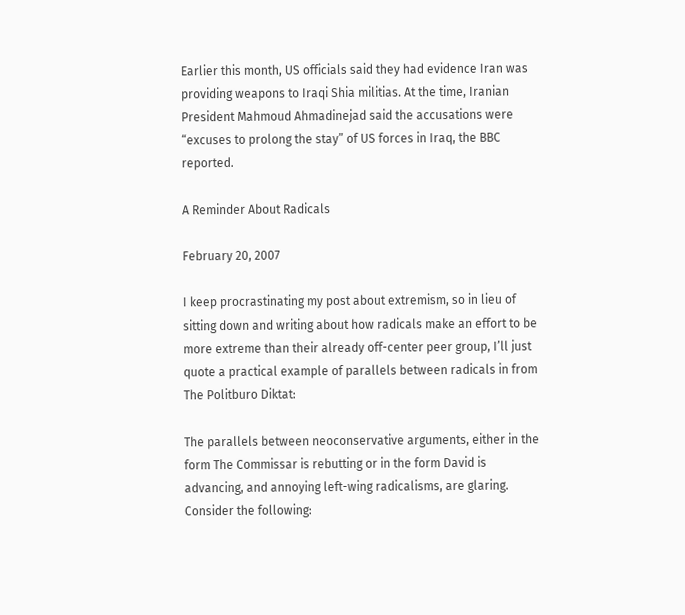Earlier this month, US officials said they had evidence Iran was providing weapons to Iraqi Shia militias. At the time, Iranian President Mahmoud Ahmadinejad said the accusations were “excuses to prolong the stay” of US forces in Iraq, the BBC reported.

A Reminder About Radicals

February 20, 2007

I keep procrastinating my post about extremism, so in lieu of sitting down and writing about how radicals make an effort to be more extreme than their already off-center peer group, I’ll just quote a practical example of parallels between radicals in from The Politburo Diktat:

The parallels between neoconservative arguments, either in the form The Commissar is rebutting or in the form David is advancing, and annoying left-wing radicalisms, are glaring. Consider the following: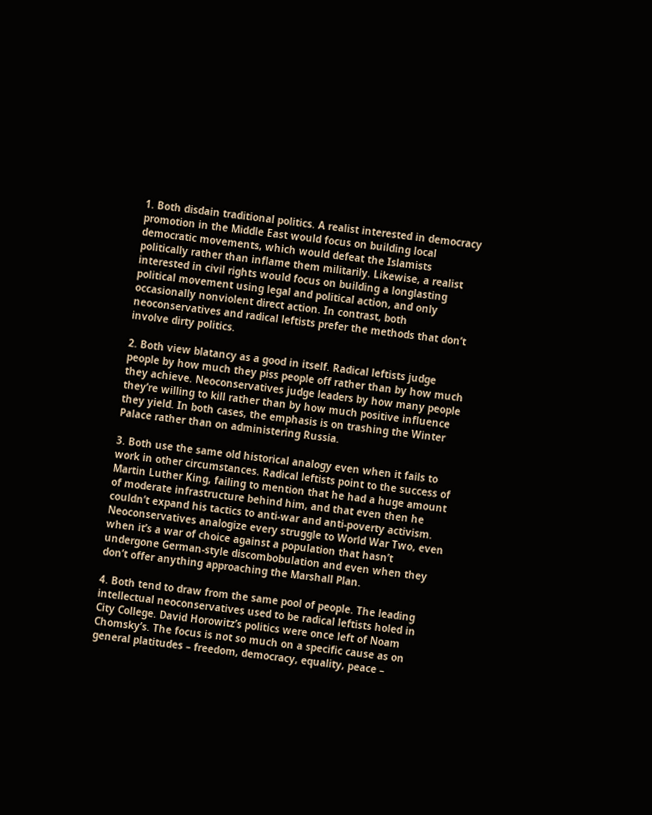1. Both disdain traditional politics. A realist interested in democracy promotion in the Middle East would focus on building local democratic movements, which would defeat the Islamists politically rather than inflame them militarily. Likewise, a realist interested in civil rights would focus on building a longlasting political movement using legal and political action, and only occasionally nonviolent direct action. In contrast, both neoconservatives and radical leftists prefer the methods that don’t involve dirty politics.

2. Both view blatancy as a good in itself. Radical leftists judge people by how much they piss people off rather than by how much they achieve. Neoconservatives judge leaders by how many people they’re willing to kill rather than by how much positive influence they yield. In both cases, the emphasis is on trashing the Winter Palace rather than on administering Russia.

3. Both use the same old historical analogy even when it fails to work in other circumstances. Radical leftists point to the success of Martin Luther King, failing to mention that he had a huge amount of moderate infrastructure behind him, and that even then he couldn’t expand his tactics to anti-war and anti-poverty activism. Neoconservatives analogize every struggle to World War Two, even when it’s a war of choice against a population that hasn’t undergone German-style discombobulation and even when they don’t offer anything approaching the Marshall Plan.

4. Both tend to draw from the same pool of people. The leading intellectual neoconservatives used to be radical leftists holed in City College. David Horowitz’s politics were once left of Noam Chomsky’s. The focus is not so much on a specific cause as on general platitudes – freedom, democracy, equality, peace –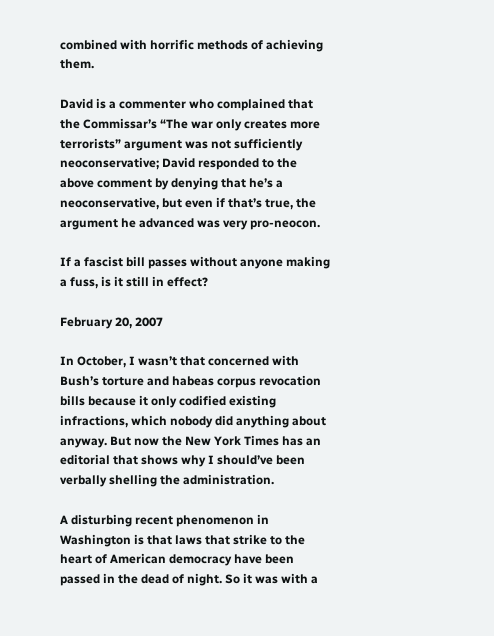combined with horrific methods of achieving them.

David is a commenter who complained that the Commissar’s “The war only creates more terrorists” argument was not sufficiently neoconservative; David responded to the above comment by denying that he’s a neoconservative, but even if that’s true, the argument he advanced was very pro-neocon.

If a fascist bill passes without anyone making a fuss, is it still in effect?

February 20, 2007

In October, I wasn’t that concerned with Bush’s torture and habeas corpus revocation bills because it only codified existing infractions, which nobody did anything about anyway. But now the New York Times has an editorial that shows why I should’ve been verbally shelling the administration.

A disturbing recent phenomenon in Washington is that laws that strike to the heart of American democracy have been passed in the dead of night. So it was with a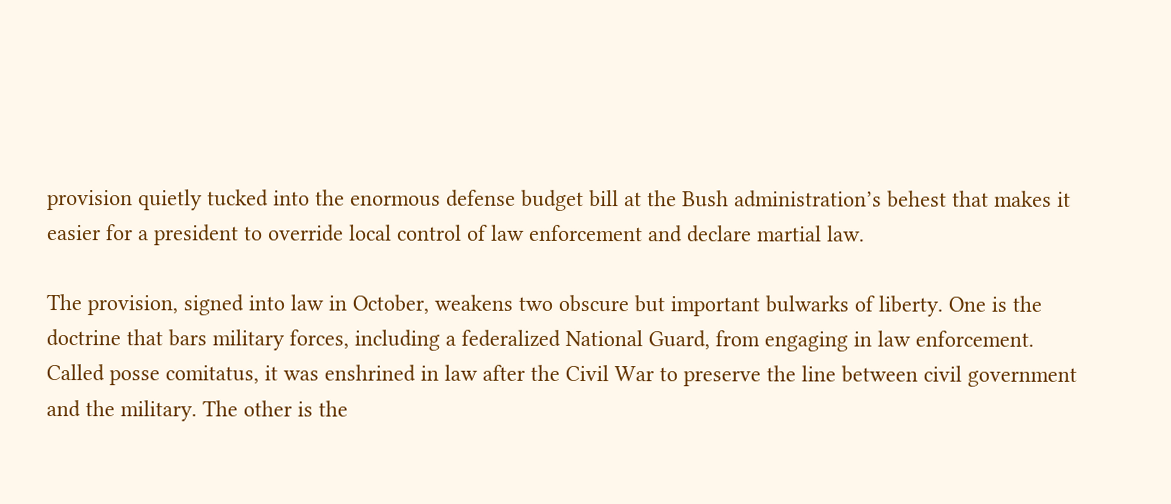provision quietly tucked into the enormous defense budget bill at the Bush administration’s behest that makes it easier for a president to override local control of law enforcement and declare martial law.

The provision, signed into law in October, weakens two obscure but important bulwarks of liberty. One is the doctrine that bars military forces, including a federalized National Guard, from engaging in law enforcement. Called posse comitatus, it was enshrined in law after the Civil War to preserve the line between civil government and the military. The other is the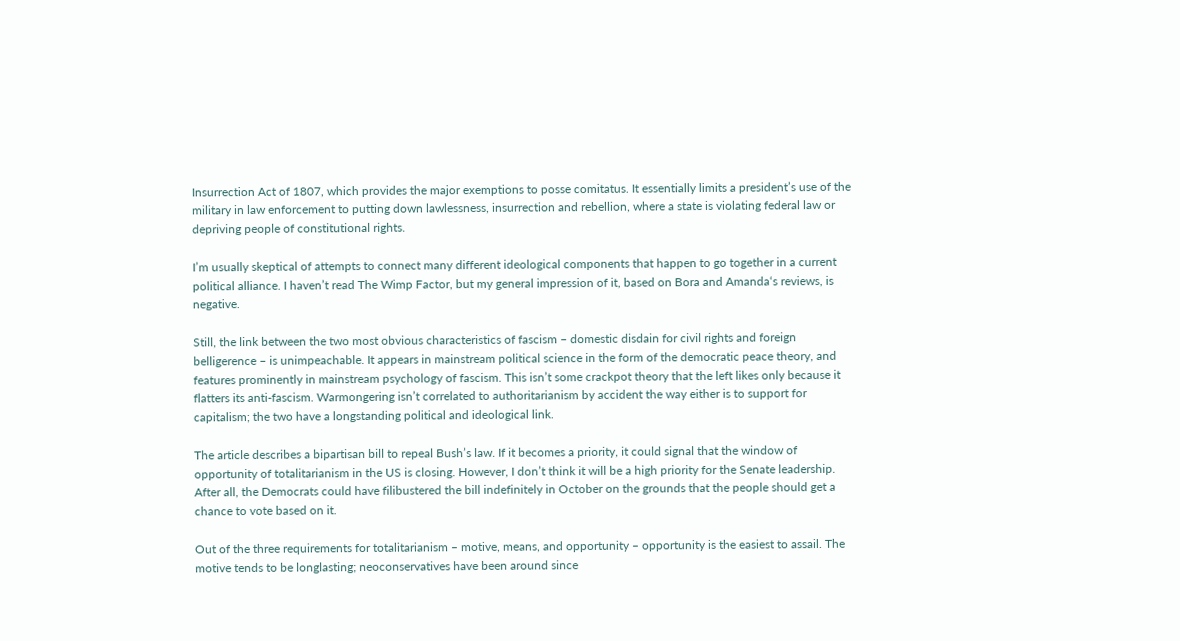Insurrection Act of 1807, which provides the major exemptions to posse comitatus. It essentially limits a president’s use of the military in law enforcement to putting down lawlessness, insurrection and rebellion, where a state is violating federal law or depriving people of constitutional rights.

I’m usually skeptical of attempts to connect many different ideological components that happen to go together in a current political alliance. I haven’t read The Wimp Factor, but my general impression of it, based on Bora and Amanda‘s reviews, is negative.

Still, the link between the two most obvious characteristics of fascism – domestic disdain for civil rights and foreign belligerence – is unimpeachable. It appears in mainstream political science in the form of the democratic peace theory, and features prominently in mainstream psychology of fascism. This isn’t some crackpot theory that the left likes only because it flatters its anti-fascism. Warmongering isn’t correlated to authoritarianism by accident the way either is to support for capitalism; the two have a longstanding political and ideological link.

The article describes a bipartisan bill to repeal Bush’s law. If it becomes a priority, it could signal that the window of opportunity of totalitarianism in the US is closing. However, I don’t think it will be a high priority for the Senate leadership. After all, the Democrats could have filibustered the bill indefinitely in October on the grounds that the people should get a chance to vote based on it.

Out of the three requirements for totalitarianism – motive, means, and opportunity – opportunity is the easiest to assail. The motive tends to be longlasting; neoconservatives have been around since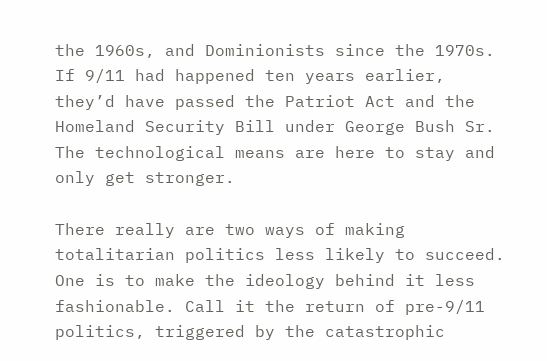the 1960s, and Dominionists since the 1970s. If 9/11 had happened ten years earlier, they’d have passed the Patriot Act and the Homeland Security Bill under George Bush Sr. The technological means are here to stay and only get stronger.

There really are two ways of making totalitarian politics less likely to succeed. One is to make the ideology behind it less fashionable. Call it the return of pre-9/11 politics, triggered by the catastrophic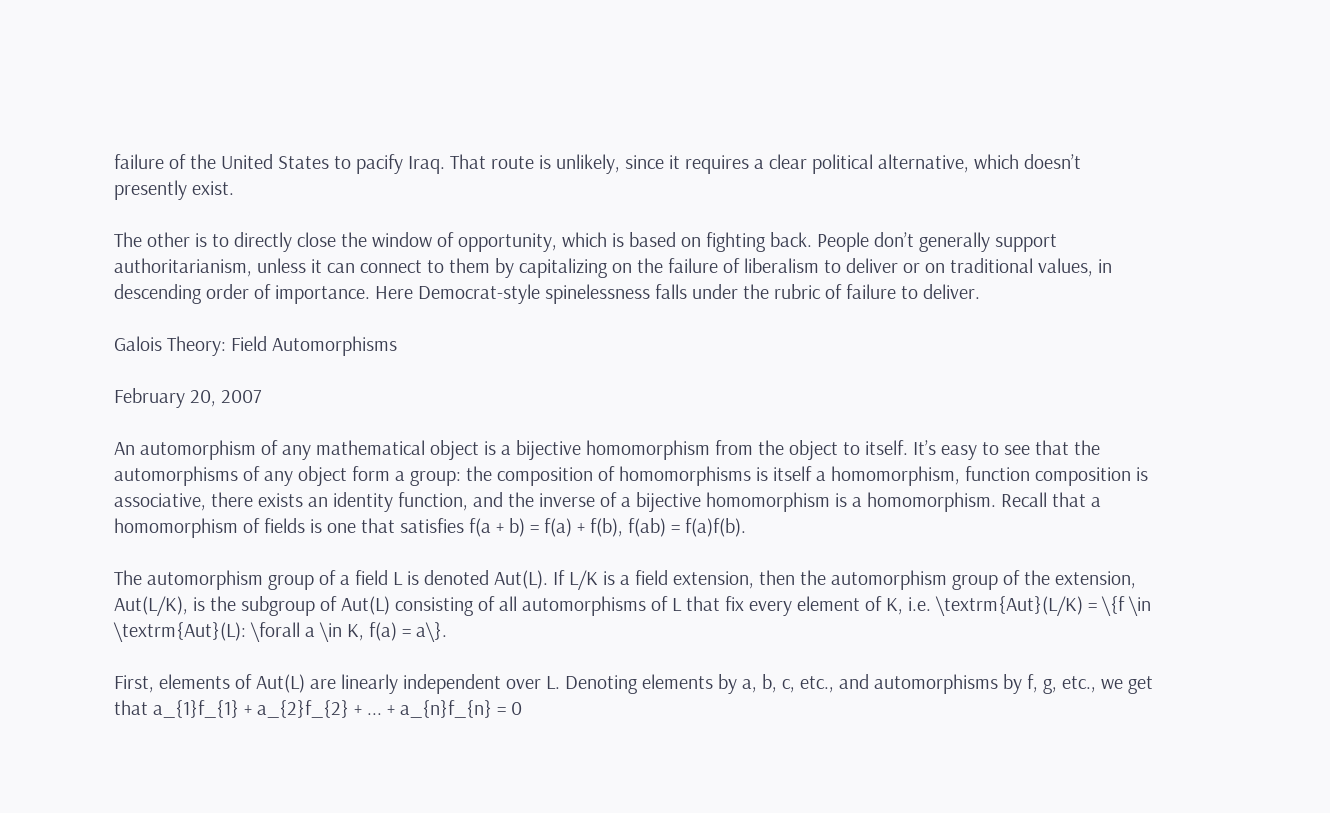failure of the United States to pacify Iraq. That route is unlikely, since it requires a clear political alternative, which doesn’t presently exist.

The other is to directly close the window of opportunity, which is based on fighting back. People don’t generally support authoritarianism, unless it can connect to them by capitalizing on the failure of liberalism to deliver or on traditional values, in descending order of importance. Here Democrat-style spinelessness falls under the rubric of failure to deliver.

Galois Theory: Field Automorphisms

February 20, 2007

An automorphism of any mathematical object is a bijective homomorphism from the object to itself. It’s easy to see that the automorphisms of any object form a group: the composition of homomorphisms is itself a homomorphism, function composition is associative, there exists an identity function, and the inverse of a bijective homomorphism is a homomorphism. Recall that a homomorphism of fields is one that satisfies f(a + b) = f(a) + f(b), f(ab) = f(a)f(b).

The automorphism group of a field L is denoted Aut(L). If L/K is a field extension, then the automorphism group of the extension, Aut(L/K), is the subgroup of Aut(L) consisting of all automorphisms of L that fix every element of K, i.e. \textrm{Aut}(L/K) = \{f \in \textrm{Aut}(L): \forall a \in K, f(a) = a\}.

First, elements of Aut(L) are linearly independent over L. Denoting elements by a, b, c, etc., and automorphisms by f, g, etc., we get that a_{1}f_{1} + a_{2}f_{2} + ... + a_{n}f_{n} = 0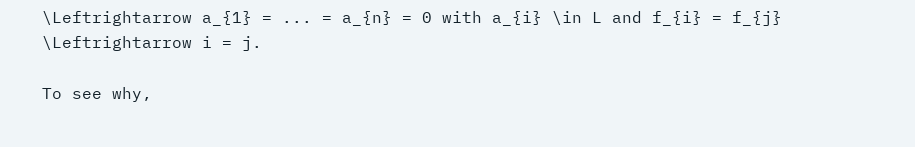\Leftrightarrow a_{1} = ... = a_{n} = 0 with a_{i} \in L and f_{i} = f_{j} \Leftrightarrow i = j.

To see why,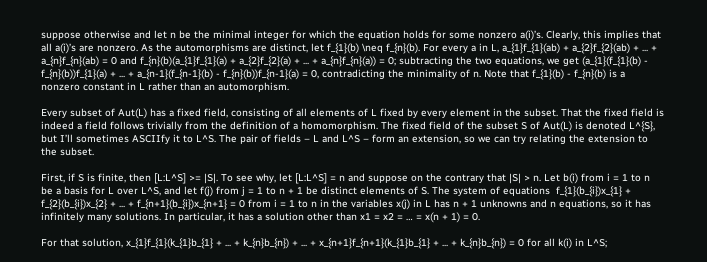suppose otherwise and let n be the minimal integer for which the equation holds for some nonzero a(i)’s. Clearly, this implies that all a(i)’s are nonzero. As the automorphisms are distinct, let f_{1}(b) \neq f_{n}(b). For every a in L, a_{1}f_{1}(ab) + a_{2}f_{2}(ab) + ... + a_{n}f_{n}(ab) = 0 and f_{n}(b)(a_{1}f_{1}(a) + a_{2}f_{2}(a) + ... + a_{n}f_{n}(a)) = 0; subtracting the two equations, we get (a_{1}(f_{1}(b) - f_{n}(b))f_{1}(a) + ... + a_{n-1}(f_{n-1}(b) - f_{n}(b))f_{n-1}(a) = 0, contradicting the minimality of n. Note that f_{1}(b) - f_{n}(b) is a nonzero constant in L rather than an automorphism.

Every subset of Aut(L) has a fixed field, consisting of all elements of L fixed by every element in the subset. That the fixed field is indeed a field follows trivially from the definition of a homomorphism. The fixed field of the subset S of Aut(L) is denoted L^{S}, but I’ll sometimes ASCIIfy it to L^S. The pair of fields – L and L^S – form an extension, so we can try relating the extension to the subset.

First, if S is finite, then [L:L^S] >= |S|. To see why, let [L:L^S] = n and suppose on the contrary that |S| > n. Let b(i) from i = 1 to n be a basis for L over L^S, and let f(j) from j = 1 to n + 1 be distinct elements of S. The system of equations  f_{1}(b_{i})x_{1} + f_{2}(b_{i})x_{2} + ... + f_{n+1}(b_{i})x_{n+1} = 0 from i = 1 to n in the variables x(j) in L has n + 1 unknowns and n equations, so it has infinitely many solutions. In particular, it has a solution other than x1 = x2 = … = x(n + 1) = 0.

For that solution, x_{1}f_{1}(k_{1}b_{1} + ... + k_{n}b_{n}) + ... + x_{n+1}f_{n+1}(k_{1}b_{1} + ... + k_{n}b_{n}) = 0 for all k(i) in L^S;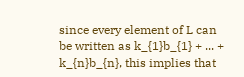since every element of L can be written as k_{1}b_{1} + ... + k_{n}b_{n}, this implies that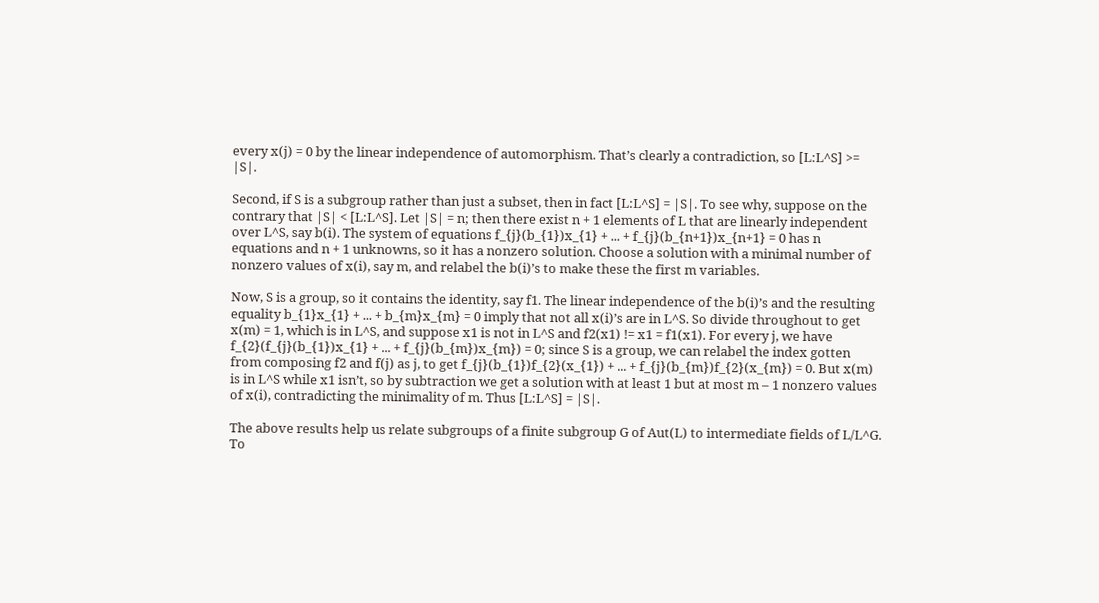every x(j) = 0 by the linear independence of automorphism. That’s clearly a contradiction, so [L:L^S] >= |S|.

Second, if S is a subgroup rather than just a subset, then in fact [L:L^S] = |S|. To see why, suppose on the contrary that |S| < [L:L^S]. Let |S| = n; then there exist n + 1 elements of L that are linearly independent over L^S, say b(i). The system of equations f_{j}(b_{1})x_{1} + ... + f_{j}(b_{n+1})x_{n+1} = 0 has n equations and n + 1 unknowns, so it has a nonzero solution. Choose a solution with a minimal number of nonzero values of x(i), say m, and relabel the b(i)’s to make these the first m variables.

Now, S is a group, so it contains the identity, say f1. The linear independence of the b(i)’s and the resulting equality b_{1}x_{1} + ... + b_{m}x_{m} = 0 imply that not all x(i)’s are in L^S. So divide throughout to get x(m) = 1, which is in L^S, and suppose x1 is not in L^S and f2(x1) != x1 = f1(x1). For every j, we have f_{2}(f_{j}(b_{1})x_{1} + ... + f_{j}(b_{m})x_{m}) = 0; since S is a group, we can relabel the index gotten from composing f2 and f(j) as j, to get f_{j}(b_{1})f_{2}(x_{1}) + ... + f_{j}(b_{m})f_{2}(x_{m}) = 0. But x(m) is in L^S while x1 isn’t, so by subtraction we get a solution with at least 1 but at most m – 1 nonzero values of x(i), contradicting the minimality of m. Thus [L:L^S] = |S|.

The above results help us relate subgroups of a finite subgroup G of Aut(L) to intermediate fields of L/L^G. To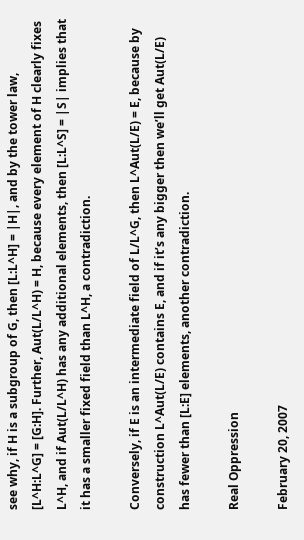see why, if H is a subgroup of G, then [L:L^H] = |H|, and by the tower law, [L^H:L^G] = [G:H]. Further, Aut(L/L^H) = H, because every element of H clearly fixes L^H, and if Aut(L/L^H) has any additional elements, then [L:L^S] = |S| implies that it has a smaller fixed field than L^H, a contradiction.

Conversely, if E is an intermediate field of L/L^G, then L^Aut(L/E) = E, because by construction L^Aut(L/E) contains E, and if it’s any bigger then we’ll get Aut(L/E) has fewer than [L:E] elements, another contradiction.

Real Oppression

February 20, 2007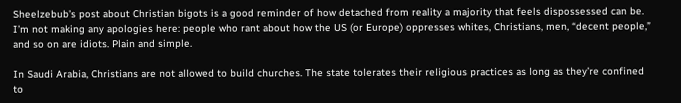Sheelzebub’s post about Christian bigots is a good reminder of how detached from reality a majority that feels dispossessed can be. I’m not making any apologies here: people who rant about how the US (or Europe) oppresses whites, Christians, men, “decent people,” and so on are idiots. Plain and simple.

In Saudi Arabia, Christians are not allowed to build churches. The state tolerates their religious practices as long as they’re confined to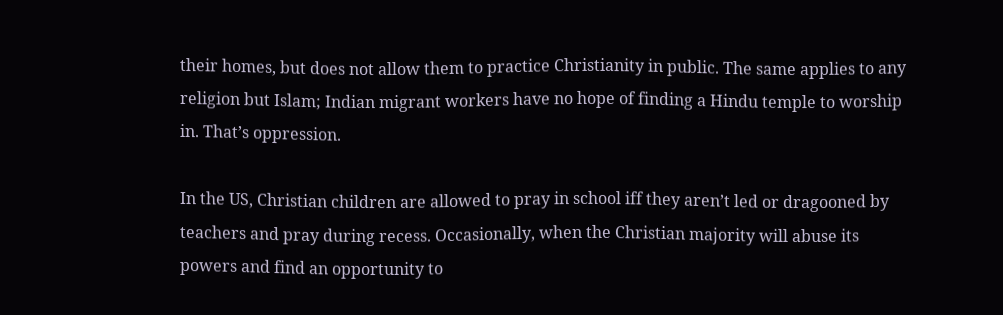their homes, but does not allow them to practice Christianity in public. The same applies to any religion but Islam; Indian migrant workers have no hope of finding a Hindu temple to worship in. That’s oppression.

In the US, Christian children are allowed to pray in school iff they aren’t led or dragooned by teachers and pray during recess. Occasionally, when the Christian majority will abuse its powers and find an opportunity to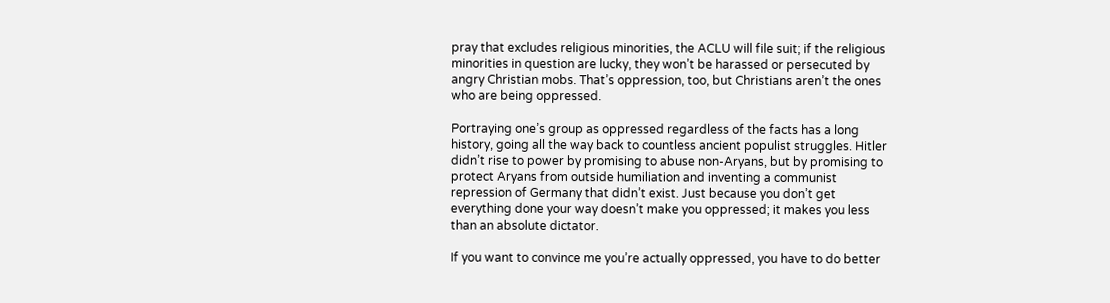pray that excludes religious minorities, the ACLU will file suit; if the religious minorities in question are lucky, they won’t be harassed or persecuted by angry Christian mobs. That’s oppression, too, but Christians aren’t the ones who are being oppressed.

Portraying one’s group as oppressed regardless of the facts has a long history, going all the way back to countless ancient populist struggles. Hitler didn’t rise to power by promising to abuse non-Aryans, but by promising to protect Aryans from outside humiliation and inventing a communist repression of Germany that didn’t exist. Just because you don’t get everything done your way doesn’t make you oppressed; it makes you less than an absolute dictator.

If you want to convince me you’re actually oppressed, you have to do better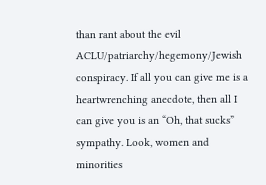than rant about the evil ACLU/patriarchy/hegemony/Jewish conspiracy. If all you can give me is a heartwrenching anecdote, then all I can give you is an “Oh, that sucks” sympathy. Look, women and minorities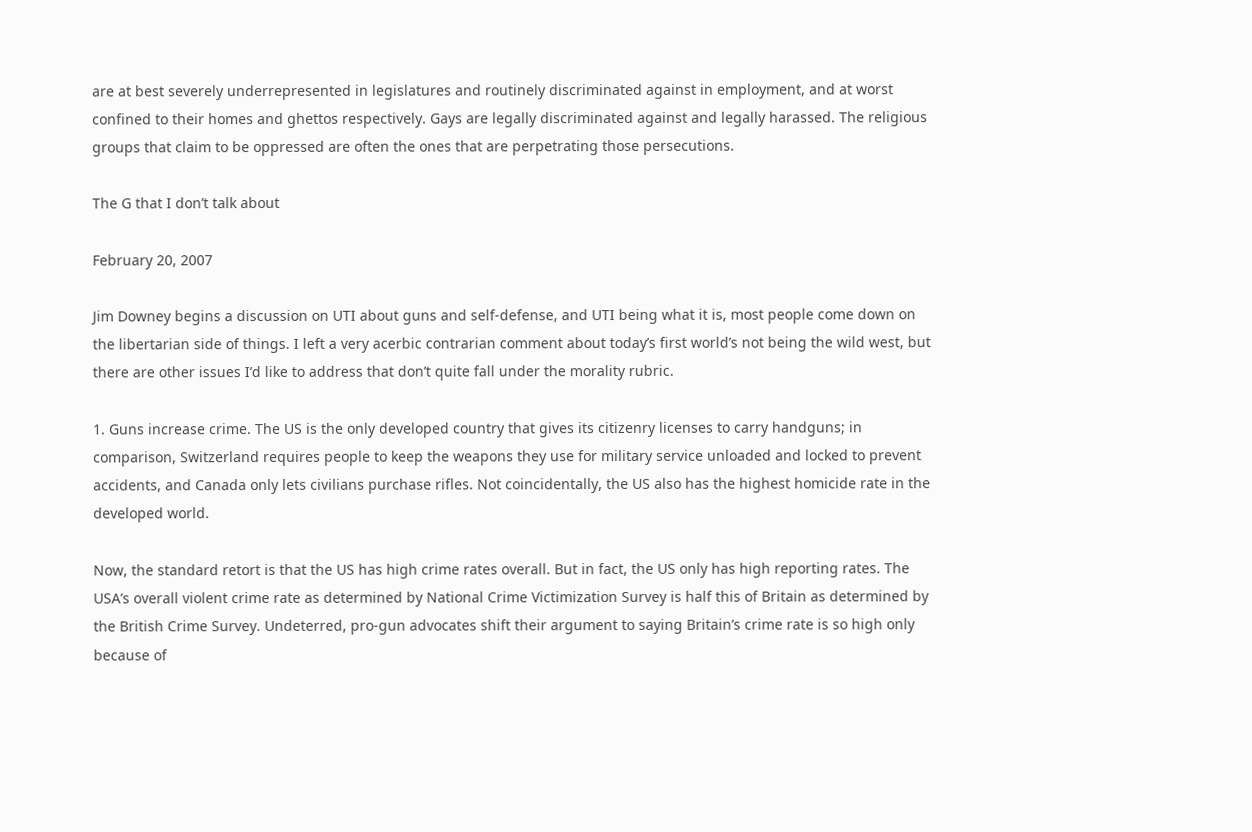are at best severely underrepresented in legislatures and routinely discriminated against in employment, and at worst confined to their homes and ghettos respectively. Gays are legally discriminated against and legally harassed. The religious groups that claim to be oppressed are often the ones that are perpetrating those persecutions.

The G that I don’t talk about

February 20, 2007

Jim Downey begins a discussion on UTI about guns and self-defense, and UTI being what it is, most people come down on the libertarian side of things. I left a very acerbic contrarian comment about today’s first world’s not being the wild west, but there are other issues I’d like to address that don’t quite fall under the morality rubric.

1. Guns increase crime. The US is the only developed country that gives its citizenry licenses to carry handguns; in comparison, Switzerland requires people to keep the weapons they use for military service unloaded and locked to prevent accidents, and Canada only lets civilians purchase rifles. Not coincidentally, the US also has the highest homicide rate in the developed world.

Now, the standard retort is that the US has high crime rates overall. But in fact, the US only has high reporting rates. The USA’s overall violent crime rate as determined by National Crime Victimization Survey is half this of Britain as determined by the British Crime Survey. Undeterred, pro-gun advocates shift their argument to saying Britain’s crime rate is so high only because of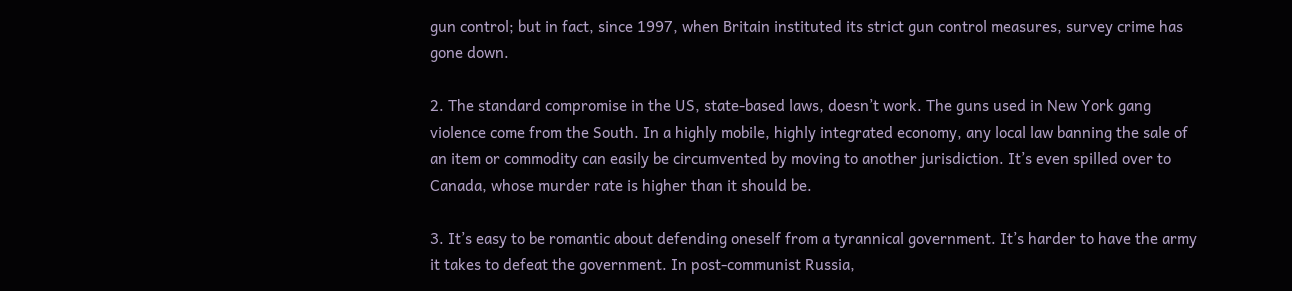gun control; but in fact, since 1997, when Britain instituted its strict gun control measures, survey crime has gone down.

2. The standard compromise in the US, state-based laws, doesn’t work. The guns used in New York gang violence come from the South. In a highly mobile, highly integrated economy, any local law banning the sale of an item or commodity can easily be circumvented by moving to another jurisdiction. It’s even spilled over to Canada, whose murder rate is higher than it should be.

3. It’s easy to be romantic about defending oneself from a tyrannical government. It’s harder to have the army it takes to defeat the government. In post-communist Russia,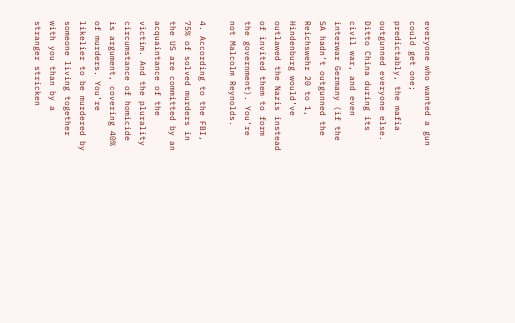everyone who wanted a gun could get one; predictably, the mafia outgunned everyone else. Ditto China during its civil war, and even interwar Germany (if the SA hadn’t outgunned the Reichswehr 20 to 1, Hindenburg would’ve outlawed the Nazis instead of invited them to form the government). You’re not Malcolm Reynolds.

4. According to the FBI, 75% of solved murders in the US are committed by an acquaintance of the victim. And the plurality circumstance of homicide is argument, covering 40% of murders. You’re likelier to be murdered by someone living together with you than by a stranger stricken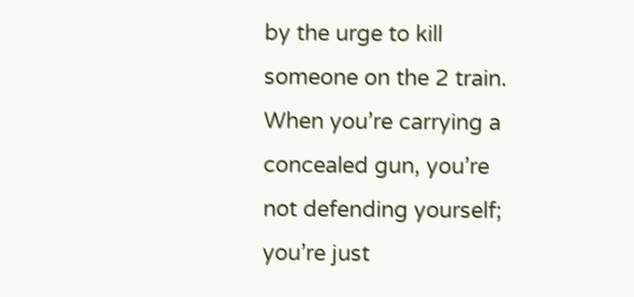by the urge to kill someone on the 2 train. When you’re carrying a concealed gun, you’re not defending yourself; you’re just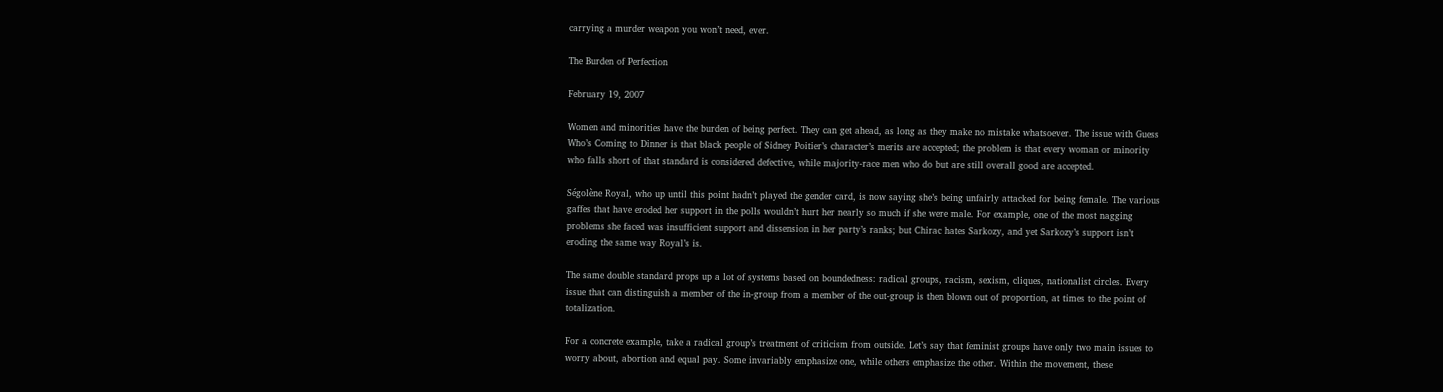carrying a murder weapon you won’t need, ever.

The Burden of Perfection

February 19, 2007

Women and minorities have the burden of being perfect. They can get ahead, as long as they make no mistake whatsoever. The issue with Guess Who’s Coming to Dinner is that black people of Sidney Poitier’s character’s merits are accepted; the problem is that every woman or minority who falls short of that standard is considered defective, while majority-race men who do but are still overall good are accepted.

Ségolène Royal, who up until this point hadn’t played the gender card, is now saying she’s being unfairly attacked for being female. The various gaffes that have eroded her support in the polls wouldn’t hurt her nearly so much if she were male. For example, one of the most nagging problems she faced was insufficient support and dissension in her party’s ranks; but Chirac hates Sarkozy, and yet Sarkozy’s support isn’t eroding the same way Royal’s is.

The same double standard props up a lot of systems based on boundedness: radical groups, racism, sexism, cliques, nationalist circles. Every issue that can distinguish a member of the in-group from a member of the out-group is then blown out of proportion, at times to the point of totalization.

For a concrete example, take a radical group’s treatment of criticism from outside. Let’s say that feminist groups have only two main issues to worry about, abortion and equal pay. Some invariably emphasize one, while others emphasize the other. Within the movement, these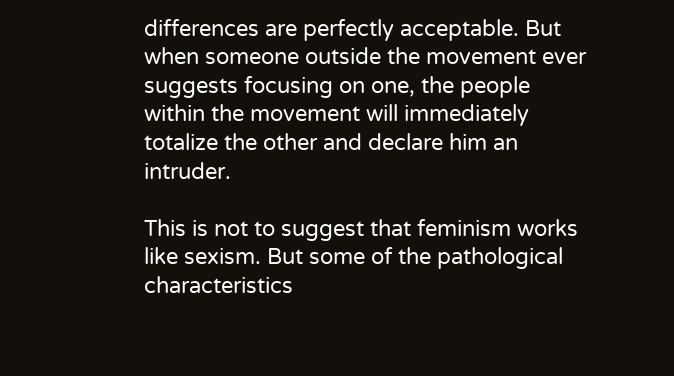differences are perfectly acceptable. But when someone outside the movement ever suggests focusing on one, the people within the movement will immediately totalize the other and declare him an intruder.

This is not to suggest that feminism works like sexism. But some of the pathological characteristics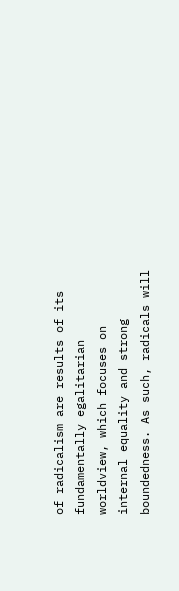of radicalism are results of its fundamentally egalitarian worldview, which focuses on internal equality and strong boundedness. As such, radicals will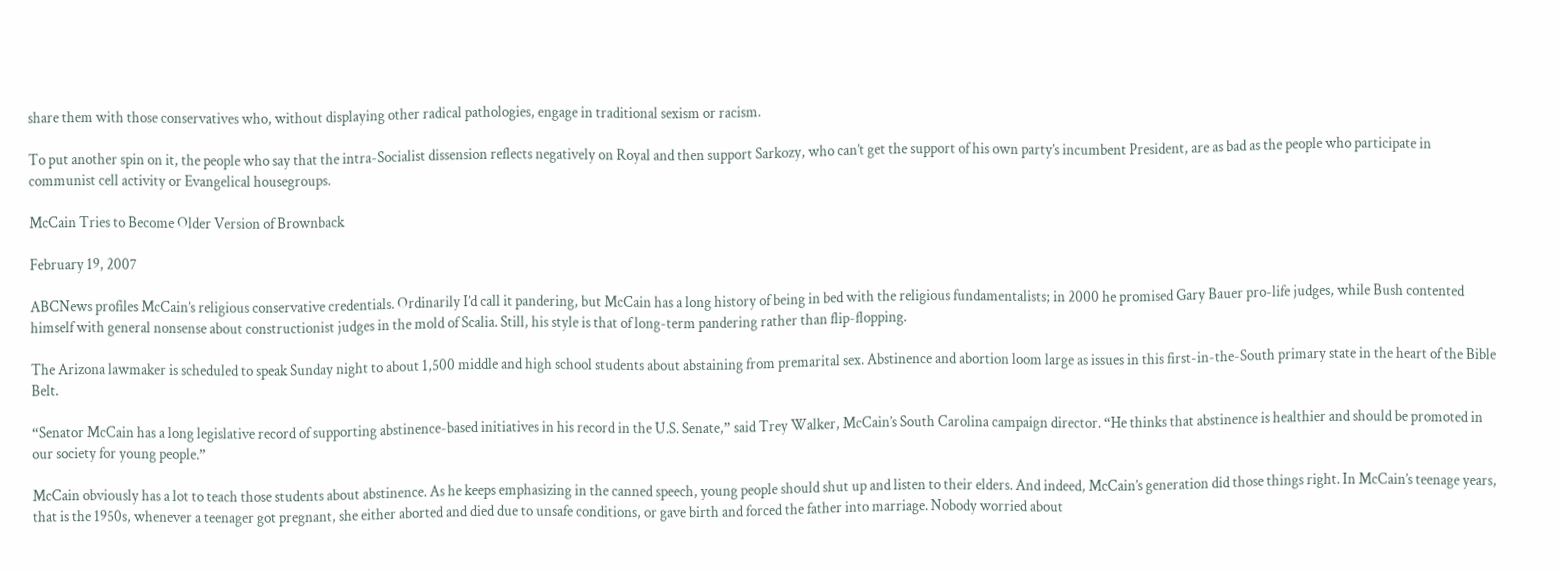share them with those conservatives who, without displaying other radical pathologies, engage in traditional sexism or racism.

To put another spin on it, the people who say that the intra-Socialist dissension reflects negatively on Royal and then support Sarkozy, who can’t get the support of his own party’s incumbent President, are as bad as the people who participate in communist cell activity or Evangelical housegroups.

McCain Tries to Become Older Version of Brownback

February 19, 2007

ABCNews profiles McCain’s religious conservative credentials. Ordinarily I’d call it pandering, but McCain has a long history of being in bed with the religious fundamentalists; in 2000 he promised Gary Bauer pro-life judges, while Bush contented himself with general nonsense about constructionist judges in the mold of Scalia. Still, his style is that of long-term pandering rather than flip-flopping.

The Arizona lawmaker is scheduled to speak Sunday night to about 1,500 middle and high school students about abstaining from premarital sex. Abstinence and abortion loom large as issues in this first-in-the-South primary state in the heart of the Bible Belt.

“Senator McCain has a long legislative record of supporting abstinence-based initiatives in his record in the U.S. Senate,” said Trey Walker, McCain’s South Carolina campaign director. “He thinks that abstinence is healthier and should be promoted in our society for young people.”

McCain obviously has a lot to teach those students about abstinence. As he keeps emphasizing in the canned speech, young people should shut up and listen to their elders. And indeed, McCain’s generation did those things right. In McCain’s teenage years, that is the 1950s, whenever a teenager got pregnant, she either aborted and died due to unsafe conditions, or gave birth and forced the father into marriage. Nobody worried about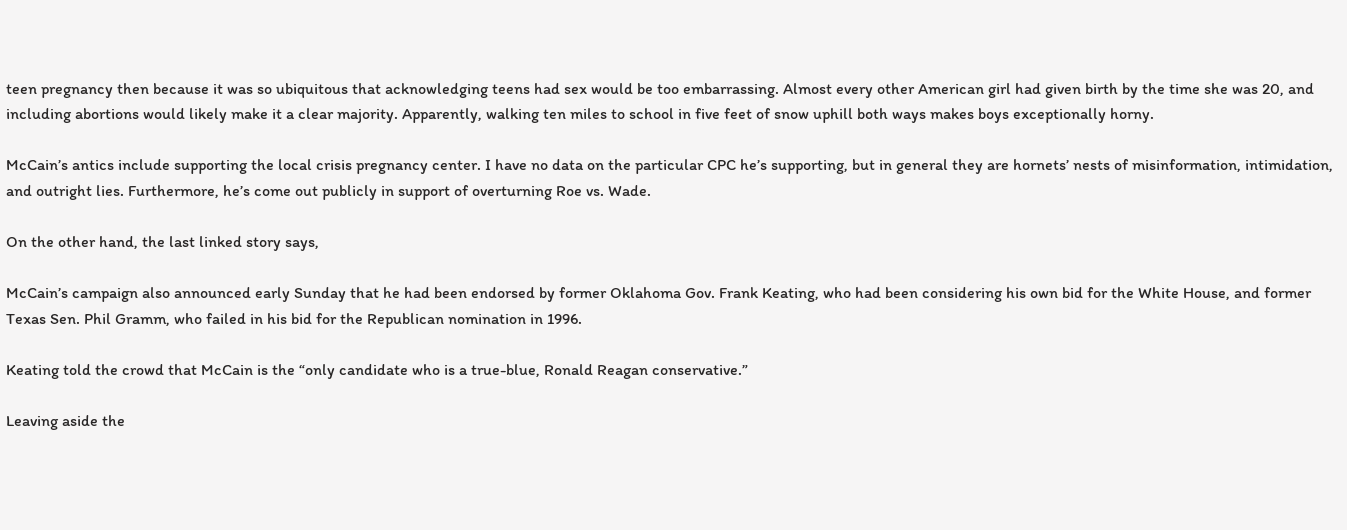teen pregnancy then because it was so ubiquitous that acknowledging teens had sex would be too embarrassing. Almost every other American girl had given birth by the time she was 20, and including abortions would likely make it a clear majority. Apparently, walking ten miles to school in five feet of snow uphill both ways makes boys exceptionally horny.

McCain’s antics include supporting the local crisis pregnancy center. I have no data on the particular CPC he’s supporting, but in general they are hornets’ nests of misinformation, intimidation, and outright lies. Furthermore, he’s come out publicly in support of overturning Roe vs. Wade.

On the other hand, the last linked story says,

McCain’s campaign also announced early Sunday that he had been endorsed by former Oklahoma Gov. Frank Keating, who had been considering his own bid for the White House, and former Texas Sen. Phil Gramm, who failed in his bid for the Republican nomination in 1996.

Keating told the crowd that McCain is the “only candidate who is a true-blue, Ronald Reagan conservative.”

Leaving aside the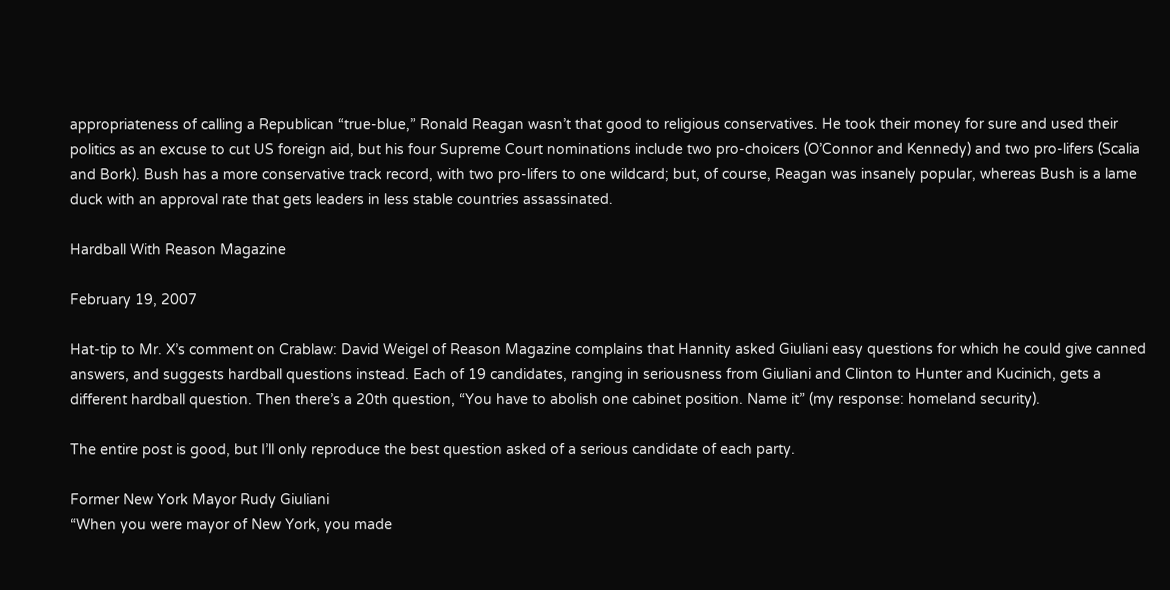appropriateness of calling a Republican “true-blue,” Ronald Reagan wasn’t that good to religious conservatives. He took their money for sure and used their politics as an excuse to cut US foreign aid, but his four Supreme Court nominations include two pro-choicers (O’Connor and Kennedy) and two pro-lifers (Scalia and Bork). Bush has a more conservative track record, with two pro-lifers to one wildcard; but, of course, Reagan was insanely popular, whereas Bush is a lame duck with an approval rate that gets leaders in less stable countries assassinated.

Hardball With Reason Magazine

February 19, 2007

Hat-tip to Mr. X’s comment on Crablaw: David Weigel of Reason Magazine complains that Hannity asked Giuliani easy questions for which he could give canned answers, and suggests hardball questions instead. Each of 19 candidates, ranging in seriousness from Giuliani and Clinton to Hunter and Kucinich, gets a different hardball question. Then there’s a 20th question, “You have to abolish one cabinet position. Name it” (my response: homeland security).

The entire post is good, but I’ll only reproduce the best question asked of a serious candidate of each party.

Former New York Mayor Rudy Giuliani
“When you were mayor of New York, you made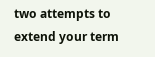two attempts to extend your term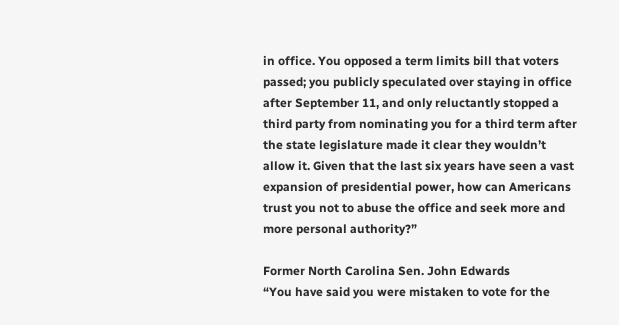in office. You opposed a term limits bill that voters passed; you publicly speculated over staying in office after September 11, and only reluctantly stopped a third party from nominating you for a third term after the state legislature made it clear they wouldn’t allow it. Given that the last six years have seen a vast expansion of presidential power, how can Americans trust you not to abuse the office and seek more and more personal authority?”

Former North Carolina Sen. John Edwards
“You have said you were mistaken to vote for the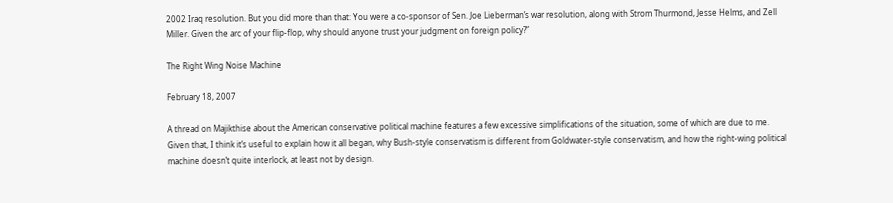2002 Iraq resolution. But you did more than that: You were a co-sponsor of Sen. Joe Lieberman’s war resolution, along with Strom Thurmond, Jesse Helms, and Zell Miller. Given the arc of your flip-flop, why should anyone trust your judgment on foreign policy?”

The Right Wing Noise Machine

February 18, 2007

A thread on Majikthise about the American conservative political machine features a few excessive simplifications of the situation, some of which are due to me. Given that, I think it’s useful to explain how it all began, why Bush-style conservatism is different from Goldwater-style conservatism, and how the right-wing political machine doesn’t quite interlock, at least not by design.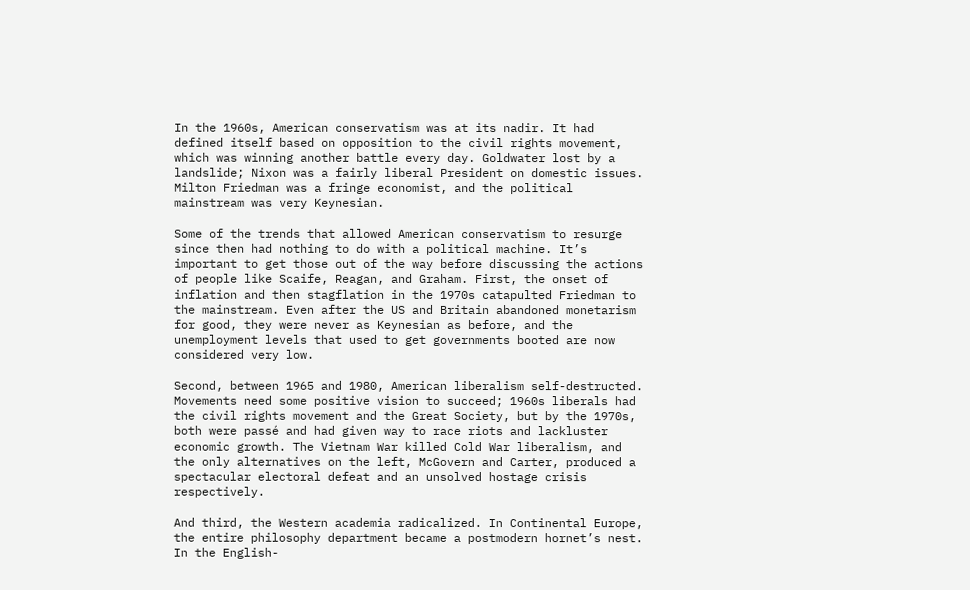In the 1960s, American conservatism was at its nadir. It had defined itself based on opposition to the civil rights movement, which was winning another battle every day. Goldwater lost by a landslide; Nixon was a fairly liberal President on domestic issues. Milton Friedman was a fringe economist, and the political mainstream was very Keynesian.

Some of the trends that allowed American conservatism to resurge since then had nothing to do with a political machine. It’s important to get those out of the way before discussing the actions of people like Scaife, Reagan, and Graham. First, the onset of inflation and then stagflation in the 1970s catapulted Friedman to the mainstream. Even after the US and Britain abandoned monetarism for good, they were never as Keynesian as before, and the unemployment levels that used to get governments booted are now considered very low.

Second, between 1965 and 1980, American liberalism self-destructed. Movements need some positive vision to succeed; 1960s liberals had the civil rights movement and the Great Society, but by the 1970s, both were passé and had given way to race riots and lackluster economic growth. The Vietnam War killed Cold War liberalism, and the only alternatives on the left, McGovern and Carter, produced a spectacular electoral defeat and an unsolved hostage crisis respectively.

And third, the Western academia radicalized. In Continental Europe, the entire philosophy department became a postmodern hornet’s nest. In the English-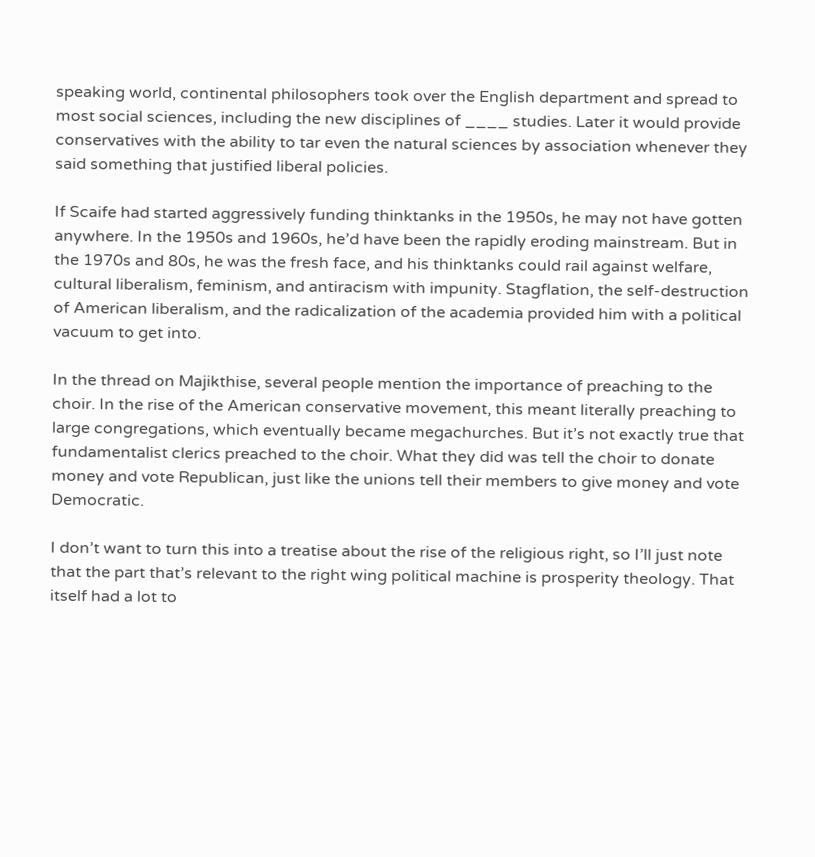speaking world, continental philosophers took over the English department and spread to most social sciences, including the new disciplines of ____ studies. Later it would provide conservatives with the ability to tar even the natural sciences by association whenever they said something that justified liberal policies.

If Scaife had started aggressively funding thinktanks in the 1950s, he may not have gotten anywhere. In the 1950s and 1960s, he’d have been the rapidly eroding mainstream. But in the 1970s and 80s, he was the fresh face, and his thinktanks could rail against welfare, cultural liberalism, feminism, and antiracism with impunity. Stagflation, the self-destruction of American liberalism, and the radicalization of the academia provided him with a political vacuum to get into.

In the thread on Majikthise, several people mention the importance of preaching to the choir. In the rise of the American conservative movement, this meant literally preaching to large congregations, which eventually became megachurches. But it’s not exactly true that fundamentalist clerics preached to the choir. What they did was tell the choir to donate money and vote Republican, just like the unions tell their members to give money and vote Democratic.

I don’t want to turn this into a treatise about the rise of the religious right, so I’ll just note that the part that’s relevant to the right wing political machine is prosperity theology. That itself had a lot to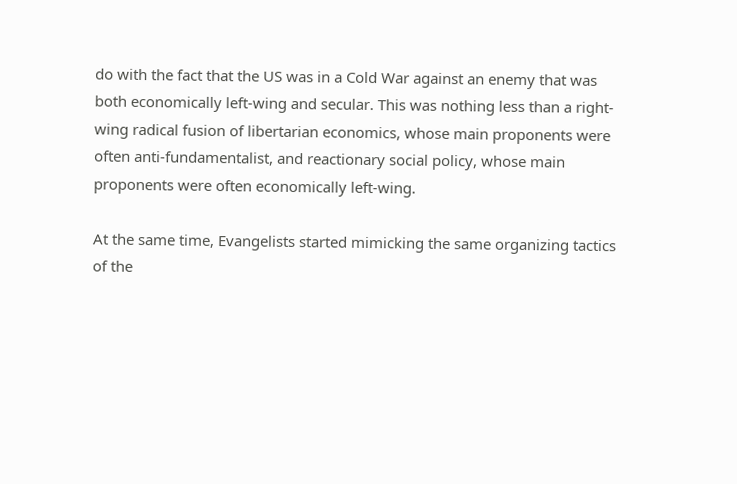do with the fact that the US was in a Cold War against an enemy that was both economically left-wing and secular. This was nothing less than a right-wing radical fusion of libertarian economics, whose main proponents were often anti-fundamentalist, and reactionary social policy, whose main proponents were often economically left-wing.

At the same time, Evangelists started mimicking the same organizing tactics of the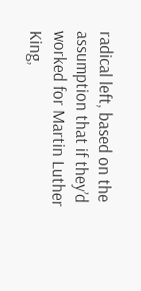radical left, based on the assumption that if they’d worked for Martin Luther King,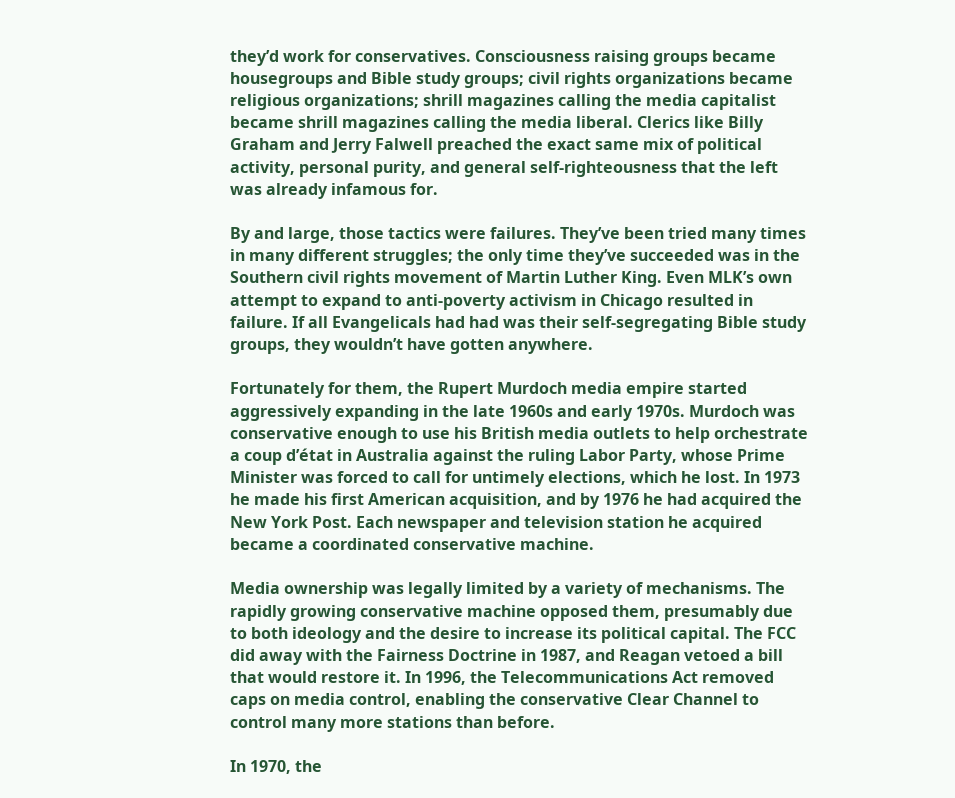they’d work for conservatives. Consciousness raising groups became housegroups and Bible study groups; civil rights organizations became religious organizations; shrill magazines calling the media capitalist became shrill magazines calling the media liberal. Clerics like Billy Graham and Jerry Falwell preached the exact same mix of political activity, personal purity, and general self-righteousness that the left was already infamous for.

By and large, those tactics were failures. They’ve been tried many times in many different struggles; the only time they’ve succeeded was in the Southern civil rights movement of Martin Luther King. Even MLK’s own attempt to expand to anti-poverty activism in Chicago resulted in failure. If all Evangelicals had had was their self-segregating Bible study groups, they wouldn’t have gotten anywhere.

Fortunately for them, the Rupert Murdoch media empire started aggressively expanding in the late 1960s and early 1970s. Murdoch was conservative enough to use his British media outlets to help orchestrate a coup d’état in Australia against the ruling Labor Party, whose Prime Minister was forced to call for untimely elections, which he lost. In 1973 he made his first American acquisition, and by 1976 he had acquired the New York Post. Each newspaper and television station he acquired became a coordinated conservative machine.

Media ownership was legally limited by a variety of mechanisms. The rapidly growing conservative machine opposed them, presumably due to both ideology and the desire to increase its political capital. The FCC did away with the Fairness Doctrine in 1987, and Reagan vetoed a bill that would restore it. In 1996, the Telecommunications Act removed caps on media control, enabling the conservative Clear Channel to control many more stations than before.

In 1970, the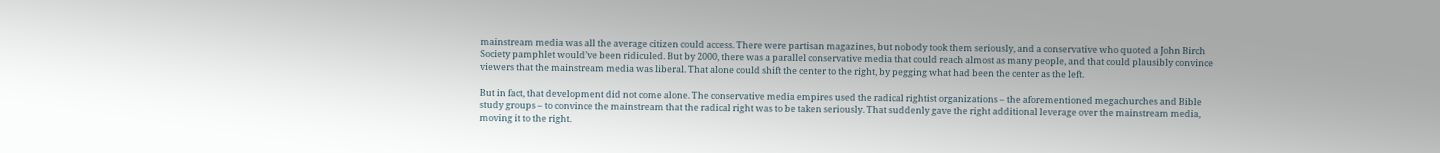mainstream media was all the average citizen could access. There were partisan magazines, but nobody took them seriously, and a conservative who quoted a John Birch Society pamphlet would’ve been ridiculed. But by 2000, there was a parallel conservative media that could reach almost as many people, and that could plausibly convince viewers that the mainstream media was liberal. That alone could shift the center to the right, by pegging what had been the center as the left.

But in fact, that development did not come alone. The conservative media empires used the radical rightist organizations – the aforementioned megachurches and Bible study groups – to convince the mainstream that the radical right was to be taken seriously. That suddenly gave the right additional leverage over the mainstream media, moving it to the right.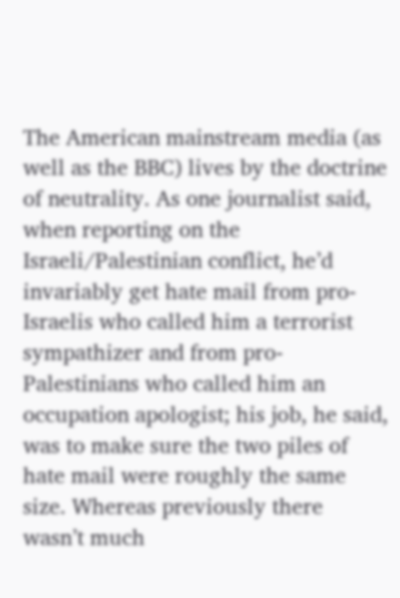The American mainstream media (as well as the BBC) lives by the doctrine of neutrality. As one journalist said, when reporting on the Israeli/Palestinian conflict, he’d invariably get hate mail from pro-Israelis who called him a terrorist sympathizer and from pro-Palestinians who called him an occupation apologist; his job, he said, was to make sure the two piles of hate mail were roughly the same size. Whereas previously there wasn’t much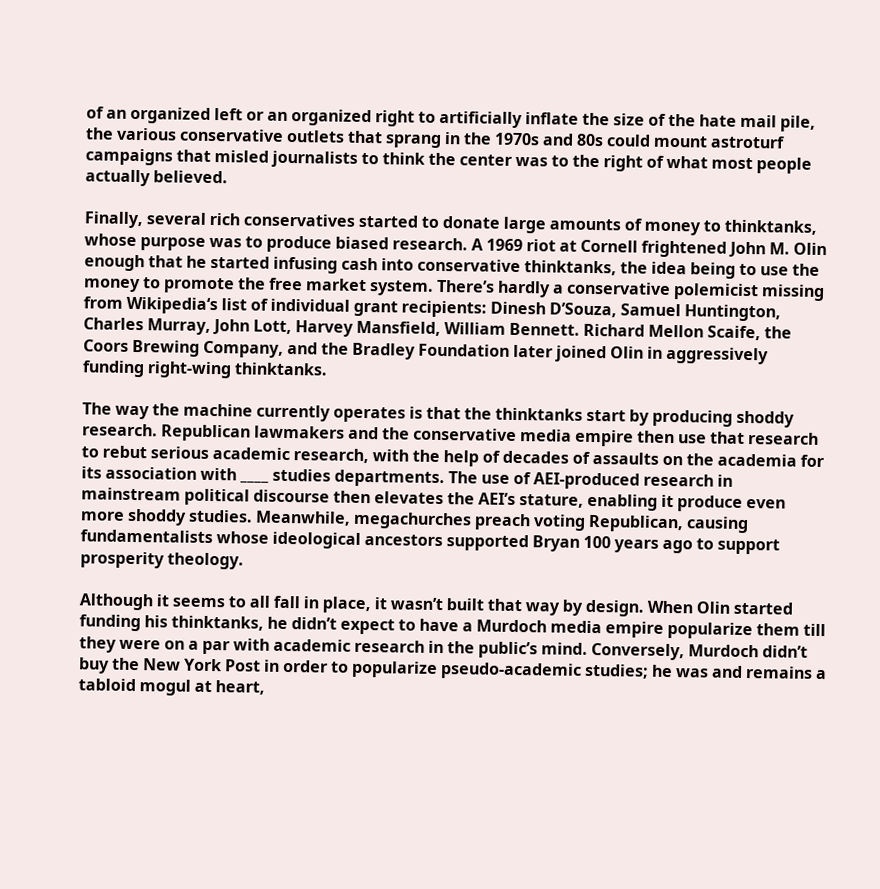of an organized left or an organized right to artificially inflate the size of the hate mail pile, the various conservative outlets that sprang in the 1970s and 80s could mount astroturf campaigns that misled journalists to think the center was to the right of what most people actually believed.

Finally, several rich conservatives started to donate large amounts of money to thinktanks, whose purpose was to produce biased research. A 1969 riot at Cornell frightened John M. Olin enough that he started infusing cash into conservative thinktanks, the idea being to use the money to promote the free market system. There’s hardly a conservative polemicist missing from Wikipedia‘s list of individual grant recipients: Dinesh D’Souza, Samuel Huntington, Charles Murray, John Lott, Harvey Mansfield, William Bennett. Richard Mellon Scaife, the Coors Brewing Company, and the Bradley Foundation later joined Olin in aggressively funding right-wing thinktanks.

The way the machine currently operates is that the thinktanks start by producing shoddy research. Republican lawmakers and the conservative media empire then use that research to rebut serious academic research, with the help of decades of assaults on the academia for its association with ____ studies departments. The use of AEI-produced research in mainstream political discourse then elevates the AEI’s stature, enabling it produce even more shoddy studies. Meanwhile, megachurches preach voting Republican, causing fundamentalists whose ideological ancestors supported Bryan 100 years ago to support prosperity theology.

Although it seems to all fall in place, it wasn’t built that way by design. When Olin started funding his thinktanks, he didn’t expect to have a Murdoch media empire popularize them till they were on a par with academic research in the public’s mind. Conversely, Murdoch didn’t buy the New York Post in order to popularize pseudo-academic studies; he was and remains a tabloid mogul at heart,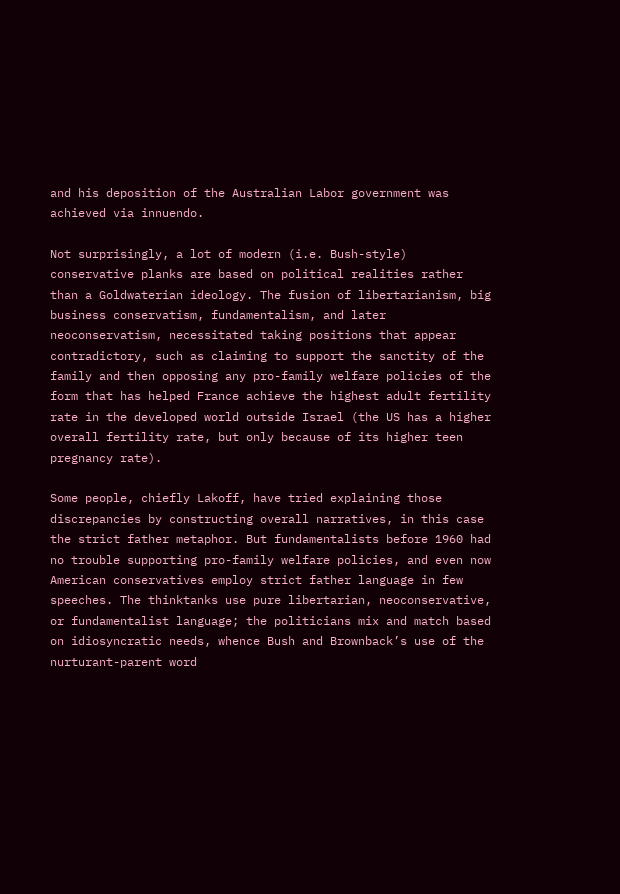and his deposition of the Australian Labor government was achieved via innuendo.

Not surprisingly, a lot of modern (i.e. Bush-style) conservative planks are based on political realities rather than a Goldwaterian ideology. The fusion of libertarianism, big business conservatism, fundamentalism, and later neoconservatism, necessitated taking positions that appear contradictory, such as claiming to support the sanctity of the family and then opposing any pro-family welfare policies of the form that has helped France achieve the highest adult fertility rate in the developed world outside Israel (the US has a higher overall fertility rate, but only because of its higher teen pregnancy rate).

Some people, chiefly Lakoff, have tried explaining those discrepancies by constructing overall narratives, in this case the strict father metaphor. But fundamentalists before 1960 had no trouble supporting pro-family welfare policies, and even now American conservatives employ strict father language in few speeches. The thinktanks use pure libertarian, neoconservative, or fundamentalist language; the politicians mix and match based on idiosyncratic needs, whence Bush and Brownback’s use of the nurturant-parent word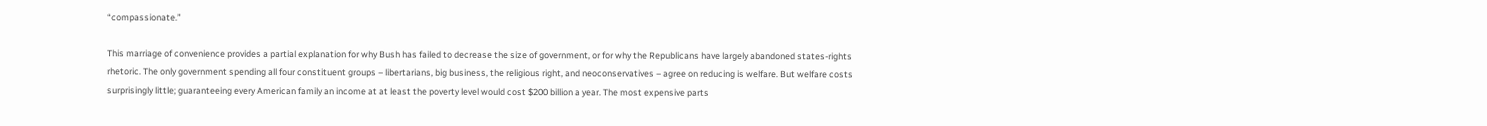“compassionate.”

This marriage of convenience provides a partial explanation for why Bush has failed to decrease the size of government, or for why the Republicans have largely abandoned states-rights rhetoric. The only government spending all four constituent groups – libertarians, big business, the religious right, and neoconservatives – agree on reducing is welfare. But welfare costs surprisingly little; guaranteeing every American family an income at at least the poverty level would cost $200 billion a year. The most expensive parts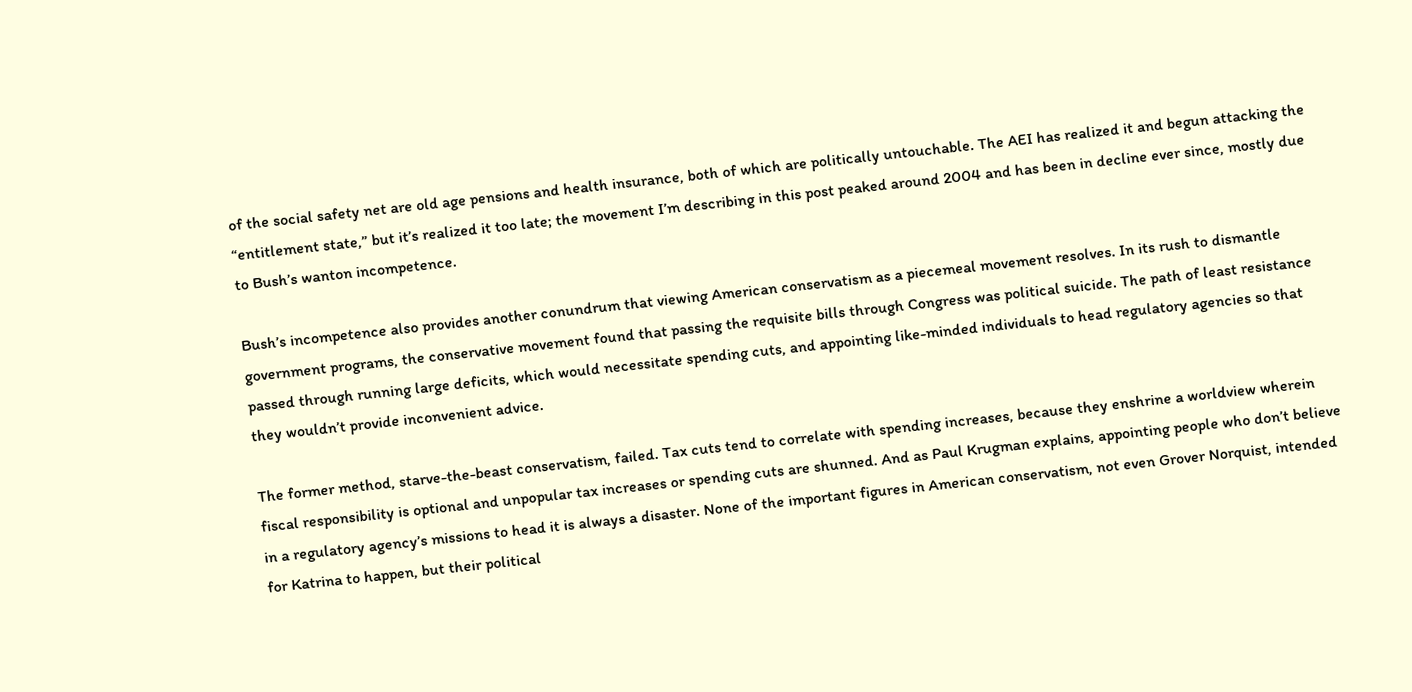of the social safety net are old age pensions and health insurance, both of which are politically untouchable. The AEI has realized it and begun attacking the “entitlement state,” but it’s realized it too late; the movement I’m describing in this post peaked around 2004 and has been in decline ever since, mostly due to Bush’s wanton incompetence.

Bush’s incompetence also provides another conundrum that viewing American conservatism as a piecemeal movement resolves. In its rush to dismantle government programs, the conservative movement found that passing the requisite bills through Congress was political suicide. The path of least resistance passed through running large deficits, which would necessitate spending cuts, and appointing like-minded individuals to head regulatory agencies so that they wouldn’t provide inconvenient advice.

The former method, starve-the-beast conservatism, failed. Tax cuts tend to correlate with spending increases, because they enshrine a worldview wherein fiscal responsibility is optional and unpopular tax increases or spending cuts are shunned. And as Paul Krugman explains, appointing people who don’t believe in a regulatory agency’s missions to head it is always a disaster. None of the important figures in American conservatism, not even Grover Norquist, intended for Katrina to happen, but their political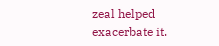zeal helped exacerbate it.